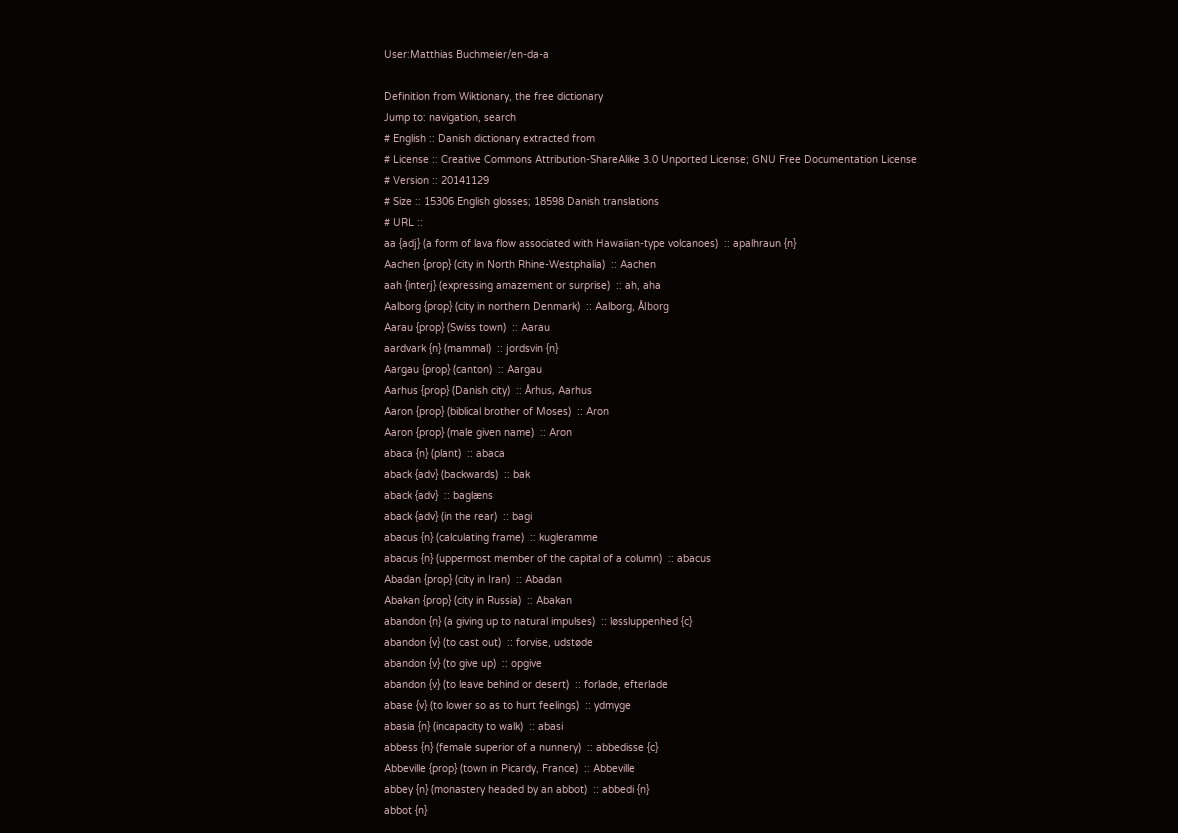User:Matthias Buchmeier/en-da-a

Definition from Wiktionary, the free dictionary
Jump to: navigation, search
# English :: Danish dictionary extracted from
# License :: Creative Commons Attribution-ShareAlike 3.0 Unported License; GNU Free Documentation License
# Version :: 20141129
# Size :: 15306 English glosses; 18598 Danish translations
# URL ::
aa {adj} (a form of lava flow associated with Hawaiian-type volcanoes)  :: apalhraun {n}
Aachen {prop} (city in North Rhine-Westphalia)  :: Aachen
aah {interj} (expressing amazement or surprise)  :: ah, aha
Aalborg {prop} (city in northern Denmark)  :: Aalborg, Ålborg
Aarau {prop} (Swiss town)  :: Aarau
aardvark {n} (mammal)  :: jordsvin {n}
Aargau {prop} (canton)  :: Aargau
Aarhus {prop} (Danish city)  :: Århus, Aarhus
Aaron {prop} (biblical brother of Moses)  :: Aron
Aaron {prop} (male given name)  :: Aron
abaca {n} (plant)  :: abaca
aback {adv} (backwards)  :: bak
aback {adv}  :: baglæns
aback {adv} (in the rear)  :: bagi
abacus {n} (calculating frame)  :: kugleramme
abacus {n} (uppermost member of the capital of a column)  :: abacus
Abadan {prop} (city in Iran)  :: Abadan
Abakan {prop} (city in Russia)  :: Abakan
abandon {n} (a giving up to natural impulses)  :: løssluppenhed {c}
abandon {v} (to cast out)  :: forvise, udstøde
abandon {v} (to give up)  :: opgive
abandon {v} (to leave behind or desert)  :: forlade, efterlade
abase {v} (to lower so as to hurt feelings)  :: ydmyge
abasia {n} (incapacity to walk)  :: abasi
abbess {n} (female superior of a nunnery)  :: abbedisse {c}
Abbeville {prop} (town in Picardy, France)  :: Abbeville
abbey {n} (monastery headed by an abbot)  :: abbedi {n}
abbot {n}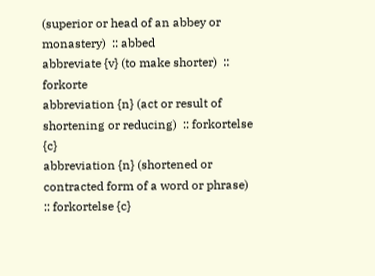(superior or head of an abbey or monastery)  :: abbed
abbreviate {v} (to make shorter)  :: forkorte
abbreviation {n} (act or result of shortening or reducing)  :: forkortelse {c}
abbreviation {n} (shortened or contracted form of a word or phrase)  :: forkortelse {c}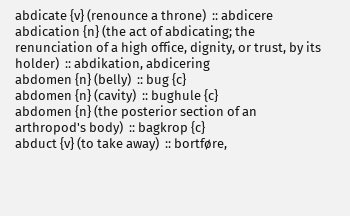abdicate {v} (renounce a throne)  :: abdicere
abdication {n} (the act of abdicating; the renunciation of a high office, dignity, or trust, by its holder)  :: abdikation, abdicering
abdomen {n} (belly)  :: bug {c}
abdomen {n} (cavity)  :: bughule {c}
abdomen {n} (the posterior section of an arthropod's body)  :: bagkrop {c}
abduct {v} (to take away)  :: bortføre,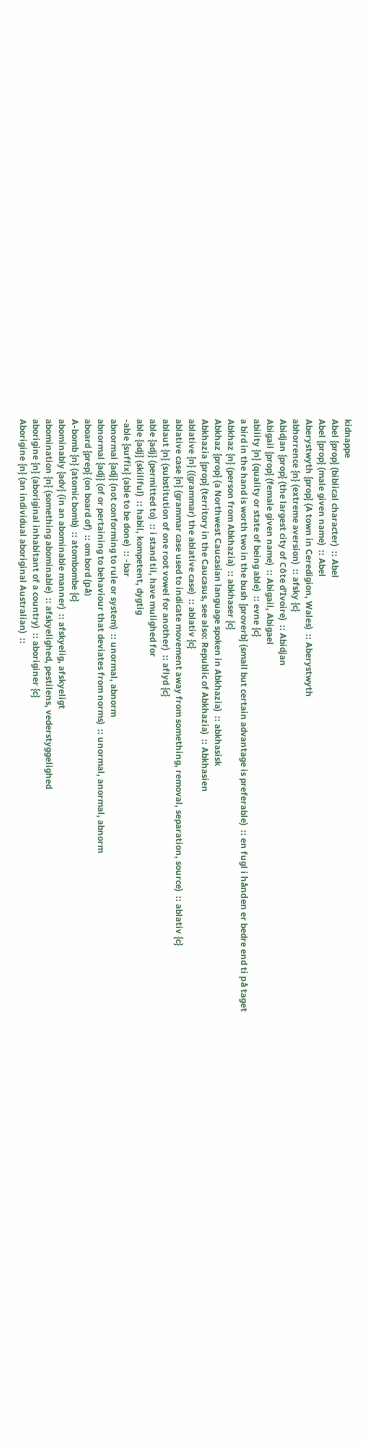kidnappe
Abel {prop} (biblical character)  :: Abel
Abel {prop} (male given name)  :: Abel
Aberystwyth {prop} (A town in Ceredigion, Wales)  :: Aberystwyth
abhorrence {n} (extreme aversion)  :: afsky {c}
Abidjan {prop} (the largest city of Côte d'Ivoire)  :: Abidjan
Abigail {prop} (female given name)  :: Abigail, Abigael
ability {n} (quality or state of being able)  :: evne {c}
a bird in the hand is worth two in the bush {proverb} (small but certain advantage is preferable)  :: en fugl i hånden er bedre end ti på taget
Abkhaz {n} (person from Abkhazia)  :: abkhaser {c}
Abkhaz {prop} (a Northwest Caucasian language spoken in Abkhazia)  :: abkhasisk
Abkhazia {prop} (territory in the Caucasus, see also: Republic of Abkhazia)  :: Abkhasien
ablative {n} ((grammar) the ablative case)  :: ablativ {c}
ablative case {n} (grammar case used to indicate movement away from something, removal, separation, source)  :: ablativ {c}
ablaut {n} (substitution of one root vowel for another)  :: aflyd {c}
able {adj} (permitted to)  :: i stand til, have mulighed for
able {adj} (skillful)  :: habil, kompetent, dygtig
-able {suffix} (able to be done)  :: -bar
abnormal {adj} (not conforming to rule or system)  :: unormal, abnorm
abnormal {adj} (of or pertaining to behaviour that deviates from norms)  :: unormal, anormal, abnorm
aboard {prep} (on board of)  :: om bord (på)
A-bomb {n} (atomic bomb)  :: atombombe {c}
abominably {adv} (in an abominable manner)  :: afskyelig, afskyeligt
abomination {n} (something abominable)  :: afskyelighed, pestilens, vederstyggelighed
aborigine {n} (aboriginal inhabitant of a country)  :: aboriginer {c}
Aborigine {n} (an individual aboriginal Australian)  ::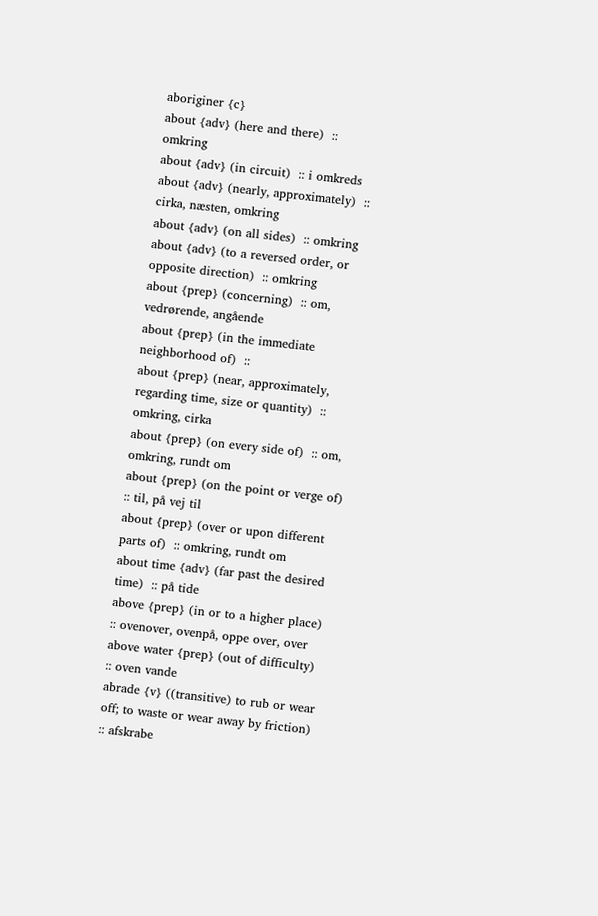aboriginer {c}
about {adv} (here and there)  :: omkring
about {adv} (in circuit)  :: i omkreds
about {adv} (nearly, approximately)  :: cirka, næsten, omkring
about {adv} (on all sides)  :: omkring
about {adv} (to a reversed order, or opposite direction)  :: omkring
about {prep} (concerning)  :: om, vedrørende, angående
about {prep} (in the immediate neighborhood of)  ::
about {prep} (near, approximately, regarding time, size or quantity)  :: omkring, cirka
about {prep} (on every side of)  :: om, omkring, rundt om
about {prep} (on the point or verge of)  :: til, på vej til
about {prep} (over or upon different parts of)  :: omkring, rundt om
about time {adv} (far past the desired time)  :: på tide
above {prep} (in or to a higher place)  :: ovenover, ovenpå, oppe over, over
above water {prep} (out of difficulty)  :: oven vande
abrade {v} ((transitive) to rub or wear off; to waste or wear away by friction)  :: afskrabe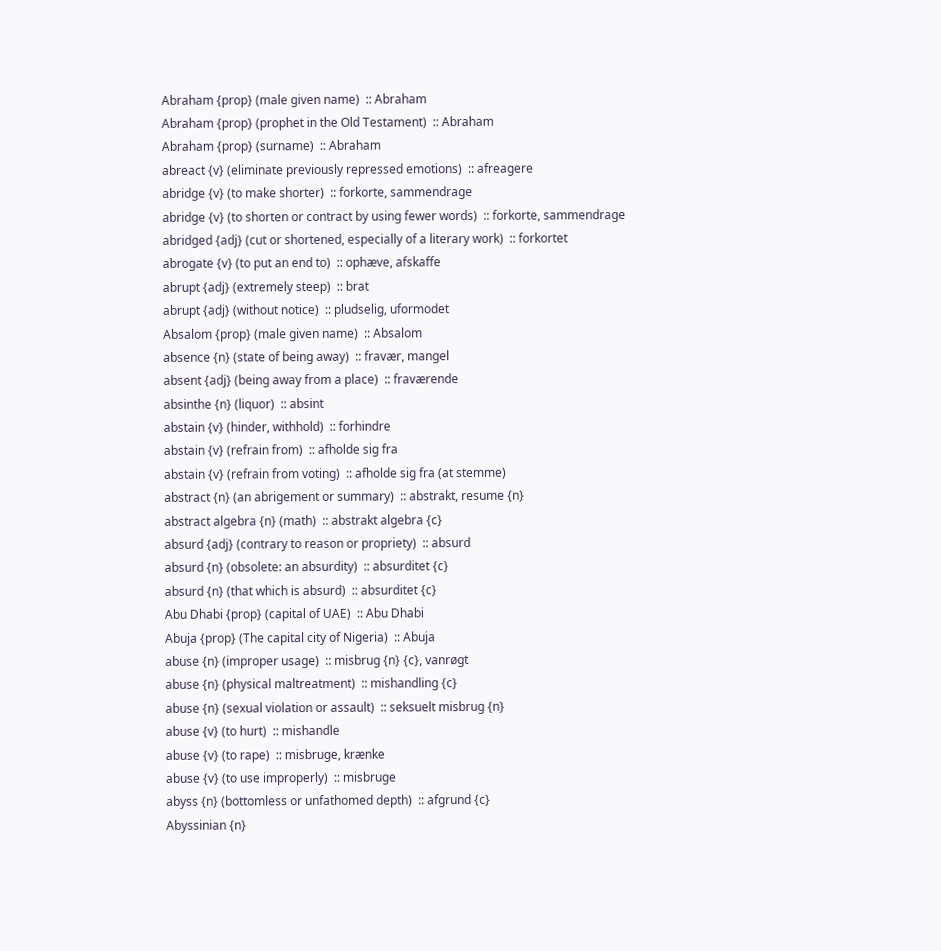Abraham {prop} (male given name)  :: Abraham
Abraham {prop} (prophet in the Old Testament)  :: Abraham
Abraham {prop} (surname)  :: Abraham
abreact {v} (eliminate previously repressed emotions)  :: afreagere
abridge {v} (to make shorter)  :: forkorte, sammendrage
abridge {v} (to shorten or contract by using fewer words)  :: forkorte, sammendrage
abridged {adj} (cut or shortened, especially of a literary work)  :: forkortet
abrogate {v} (to put an end to)  :: ophæve, afskaffe
abrupt {adj} (extremely steep)  :: brat
abrupt {adj} (without notice)  :: pludselig, uformodet
Absalom {prop} (male given name)  :: Absalom
absence {n} (state of being away)  :: fravær, mangel
absent {adj} (being away from a place)  :: fraværende
absinthe {n} (liquor)  :: absint
abstain {v} (hinder, withhold)  :: forhindre
abstain {v} (refrain from)  :: afholde sig fra
abstain {v} (refrain from voting)  :: afholde sig fra (at stemme)
abstract {n} (an abrigement or summary)  :: abstrakt, resume {n}
abstract algebra {n} (math)  :: abstrakt algebra {c}
absurd {adj} (contrary to reason or propriety)  :: absurd
absurd {n} (obsolete: an absurdity)  :: absurditet {c}
absurd {n} (that which is absurd)  :: absurditet {c}
Abu Dhabi {prop} (capital of UAE)  :: Abu Dhabi
Abuja {prop} (The capital city of Nigeria)  :: Abuja
abuse {n} (improper usage)  :: misbrug {n} {c}, vanrøgt
abuse {n} (physical maltreatment)  :: mishandling {c}
abuse {n} (sexual violation or assault)  :: seksuelt misbrug {n}
abuse {v} (to hurt)  :: mishandle
abuse {v} (to rape)  :: misbruge, krænke
abuse {v} (to use improperly)  :: misbruge
abyss {n} (bottomless or unfathomed depth)  :: afgrund {c}
Abyssinian {n}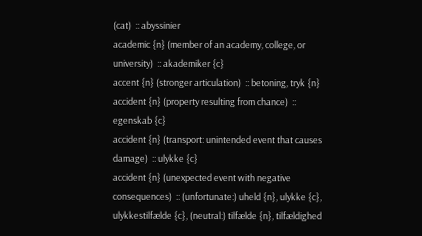(cat)  :: abyssinier
academic {n} (member of an academy, college, or university)  :: akademiker {c}
accent {n} (stronger articulation)  :: betoning, tryk {n}
accident {n} (property resulting from chance)  :: egenskab {c}
accident {n} (transport: unintended event that causes damage)  :: ulykke {c}
accident {n} (unexpected event with negative consequences)  :: (unfortunate:) uheld {n}, ulykke {c}, ulykkestilfælde {c}, (neutral:) tilfælde {n}, tilfældighed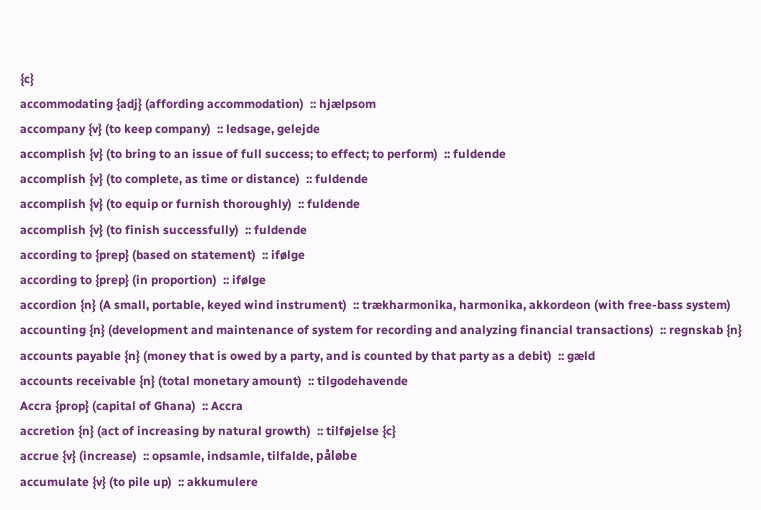{c}
accommodating {adj} (affording accommodation)  :: hjælpsom
accompany {v} (to keep company)  :: ledsage, gelejde
accomplish {v} (to bring to an issue of full success; to effect; to perform)  :: fuldende
accomplish {v} (to complete, as time or distance)  :: fuldende
accomplish {v} (to equip or furnish thoroughly)  :: fuldende
accomplish {v} (to finish successfully)  :: fuldende
according to {prep} (based on statement)  :: ifølge
according to {prep} (in proportion)  :: ifølge
accordion {n} (A small, portable, keyed wind instrument)  :: trækharmonika, harmonika, akkordeon (with free-bass system)
accounting {n} (development and maintenance of system for recording and analyzing financial transactions)  :: regnskab {n}
accounts payable {n} (money that is owed by a party, and is counted by that party as a debit)  :: gæld
accounts receivable {n} (total monetary amount)  :: tilgodehavende
Accra {prop} (capital of Ghana)  :: Accra
accretion {n} (act of increasing by natural growth)  :: tilføjelse {c}
accrue {v} (increase)  :: opsamle, indsamle, tilfalde, påløbe
accumulate {v} (to pile up)  :: akkumulere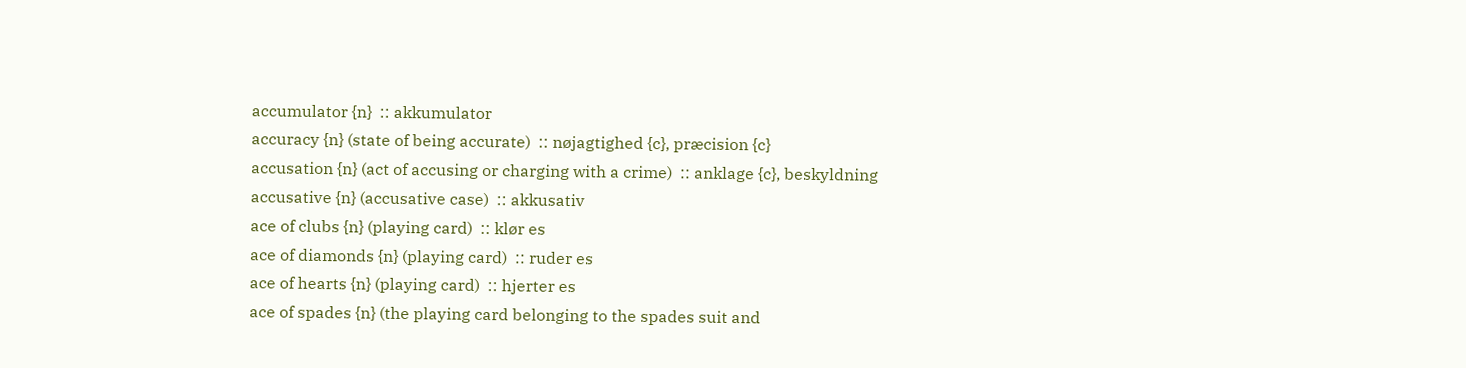accumulator {n}  :: akkumulator
accuracy {n} (state of being accurate)  :: nøjagtighed {c}, præcision {c}
accusation {n} (act of accusing or charging with a crime)  :: anklage {c}, beskyldning
accusative {n} (accusative case)  :: akkusativ
ace of clubs {n} (playing card)  :: klør es
ace of diamonds {n} (playing card)  :: ruder es
ace of hearts {n} (playing card)  :: hjerter es
ace of spades {n} (the playing card belonging to the spades suit and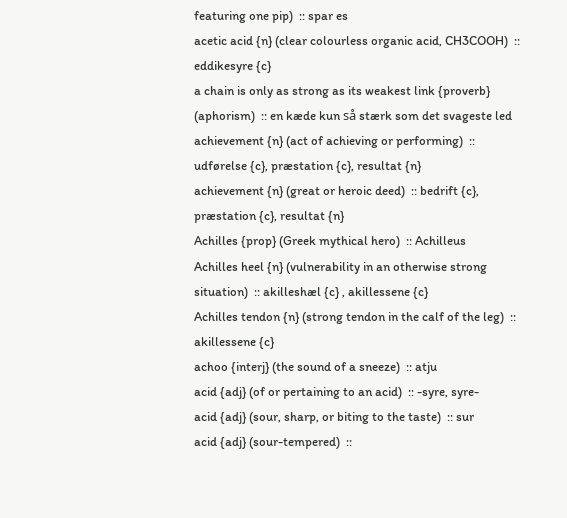featuring one pip)  :: spar es
acetic acid {n} (clear colourless organic acid, CH3COOH)  :: eddikesyre {c}
a chain is only as strong as its weakest link {proverb} (aphorism)  :: en kæde kun så stærk som det svageste led
achievement {n} (act of achieving or performing)  :: udførelse {c}, præstation {c}, resultat {n}
achievement {n} (great or heroic deed)  :: bedrift {c}, præstation {c}, resultat {n}
Achilles {prop} (Greek mythical hero)  :: Achilleus
Achilles heel {n} (vulnerability in an otherwise strong situation)  :: akilleshæl {c} , akillessene {c}
Achilles tendon {n} (strong tendon in the calf of the leg)  :: akillessene {c}
achoo {interj} (the sound of a sneeze)  :: atju
acid {adj} (of or pertaining to an acid)  :: -syre, syre-
acid {adj} (sour, sharp, or biting to the taste)  :: sur
acid {adj} (sour-tempered)  ::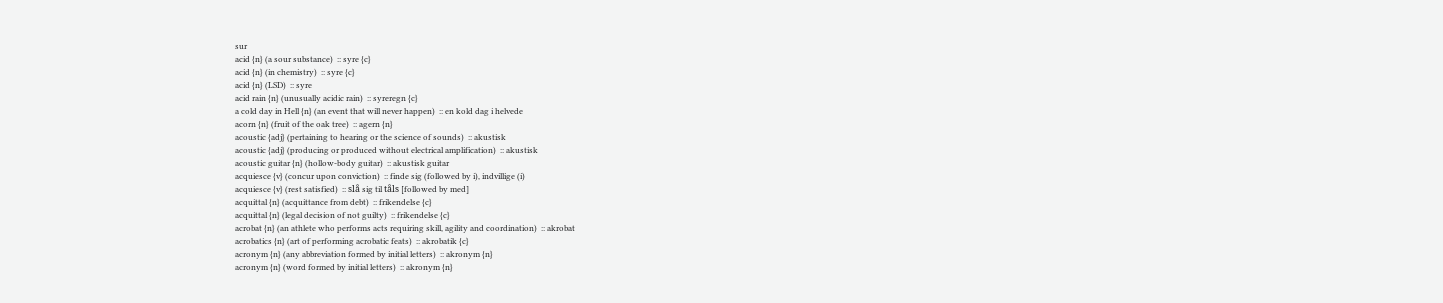sur
acid {n} (a sour substance)  :: syre {c}
acid {n} (in chemistry)  :: syre {c}
acid {n} (LSD)  :: syre
acid rain {n} (unusually acidic rain)  :: syreregn {c}
a cold day in Hell {n} (an event that will never happen)  :: en kold dag i helvede
acorn {n} (fruit of the oak tree)  :: agern {n}
acoustic {adj} (pertaining to hearing or the science of sounds)  :: akustisk
acoustic {adj} (producing or produced without electrical amplification)  :: akustisk
acoustic guitar {n} (hollow-body guitar)  :: akustisk guitar
acquiesce {v} (concur upon conviction)  :: finde sig (followed by i), indvillige (i)
acquiesce {v} (rest satisfied)  :: slå sig til tåls [followed by med]
acquittal {n} (acquittance from debt)  :: frikendelse {c}
acquittal {n} (legal decision of not guilty)  :: frikendelse {c}
acrobat {n} (an athlete who performs acts requiring skill, agility and coordination)  :: akrobat
acrobatics {n} (art of performing acrobatic feats)  :: akrobatik {c}
acronym {n} (any abbreviation formed by initial letters)  :: akronym {n}
acronym {n} (word formed by initial letters)  :: akronym {n}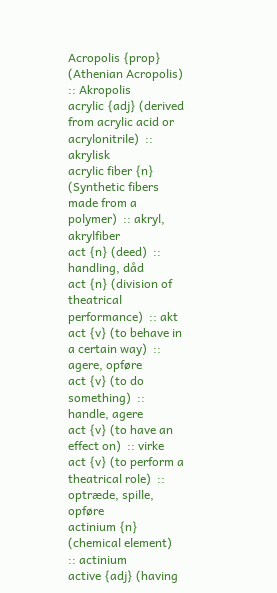Acropolis {prop} (Athenian Acropolis)  :: Akropolis
acrylic {adj} (derived from acrylic acid or acrylonitrile)  :: akrylisk
acrylic fiber {n} (Synthetic fibers made from a polymer)  :: akryl, akrylfiber
act {n} (deed)  :: handling, dåd
act {n} (division of theatrical performance)  :: akt
act {v} (to behave in a certain way)  :: agere, opføre
act {v} (to do something)  :: handle, agere
act {v} (to have an effect on)  :: virke
act {v} (to perform a theatrical role)  :: optræde, spille, opføre
actinium {n} (chemical element)  :: actinium
active {adj} (having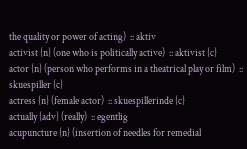the quality or power of acting)  :: aktiv
activist {n} (one who is politically active)  :: aktivist {c}
actor {n} (person who performs in a theatrical play or film)  :: skuespiller {c}
actress {n} (female actor)  :: skuespillerinde {c}
actually {adv} (really)  :: egentlig
acupuncture {n} (insertion of needles for remedial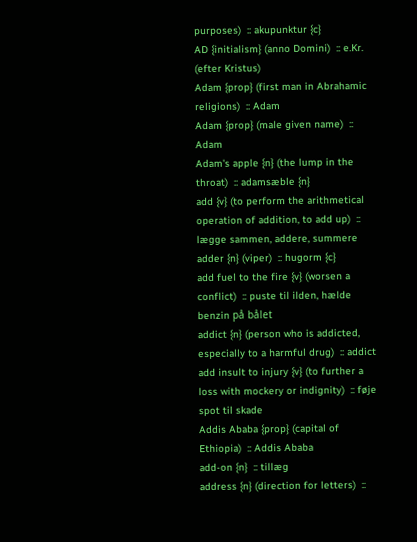purposes)  :: akupunktur {c}
AD {initialism} (anno Domini)  :: e.Kr. (efter Kristus)
Adam {prop} (first man in Abrahamic religions)  :: Adam
Adam {prop} (male given name)  :: Adam
Adam's apple {n} (the lump in the throat)  :: adamsæble {n}
add {v} (to perform the arithmetical operation of addition, to add up)  :: lægge sammen, addere, summere
adder {n} (viper)  :: hugorm {c}
add fuel to the fire {v} (worsen a conflict)  :: puste til ilden, hælde benzin på bålet
addict {n} (person who is addicted, especially to a harmful drug)  :: addict
add insult to injury {v} (to further a loss with mockery or indignity)  :: føje spot til skade
Addis Ababa {prop} (capital of Ethiopia)  :: Addis Ababa
add-on {n}  :: tillæg
address {n} (direction for letters)  ::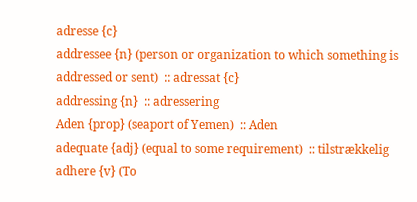adresse {c}
addressee {n} (person or organization to which something is addressed or sent)  :: adressat {c}
addressing {n}  :: adressering
Aden {prop} (seaport of Yemen)  :: Aden
adequate {adj} (equal to some requirement)  :: tilstrækkelig
adhere {v} (To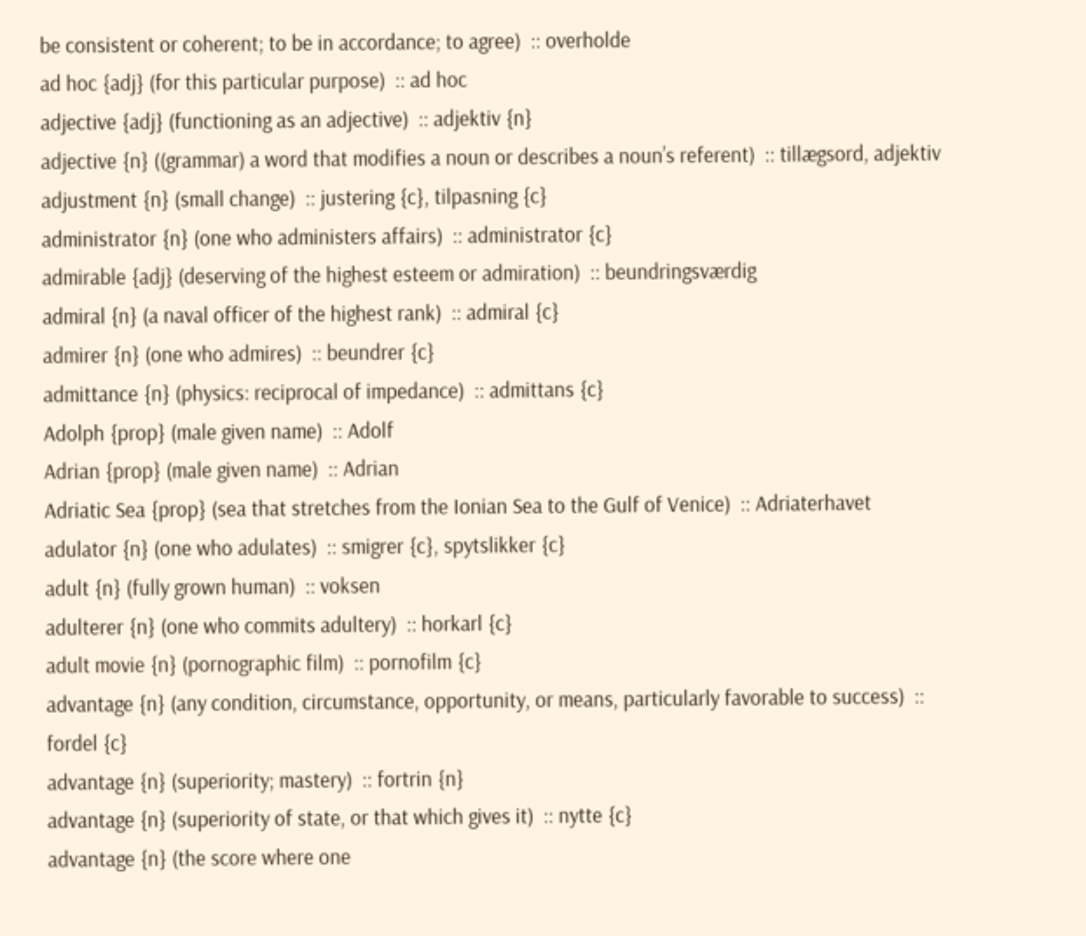be consistent or coherent; to be in accordance; to agree)  :: overholde
ad hoc {adj} (for this particular purpose)  :: ad hoc
adjective {adj} (functioning as an adjective)  :: adjektiv {n}
adjective {n} ((grammar) a word that modifies a noun or describes a noun’s referent)  :: tillægsord, adjektiv
adjustment {n} (small change)  :: justering {c}, tilpasning {c}
administrator {n} (one who administers affairs)  :: administrator {c}
admirable {adj} (deserving of the highest esteem or admiration)  :: beundringsværdig
admiral {n} (a naval officer of the highest rank)  :: admiral {c}
admirer {n} (one who admires)  :: beundrer {c}
admittance {n} (physics: reciprocal of impedance)  :: admittans {c}
Adolph {prop} (male given name)  :: Adolf
Adrian {prop} (male given name)  :: Adrian
Adriatic Sea {prop} (sea that stretches from the Ionian Sea to the Gulf of Venice)  :: Adriaterhavet
adulator {n} (one who adulates)  :: smigrer {c}, spytslikker {c}
adult {n} (fully grown human)  :: voksen
adulterer {n} (one who commits adultery)  :: horkarl {c}
adult movie {n} (pornographic film)  :: pornofilm {c}
advantage {n} (any condition, circumstance, opportunity, or means, particularly favorable to success)  :: fordel {c}
advantage {n} (superiority; mastery)  :: fortrin {n}
advantage {n} (superiority of state, or that which gives it)  :: nytte {c}
advantage {n} (the score where one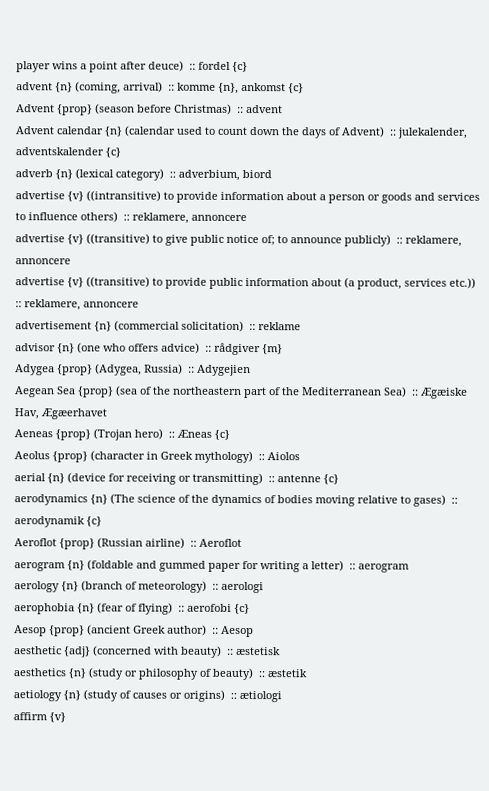player wins a point after deuce)  :: fordel {c}
advent {n} (coming, arrival)  :: komme {n}, ankomst {c}
Advent {prop} (season before Christmas)  :: advent
Advent calendar {n} (calendar used to count down the days of Advent)  :: julekalender, adventskalender {c}
adverb {n} (lexical category)  :: adverbium, biord
advertise {v} ((intransitive) to provide information about a person or goods and services to influence others)  :: reklamere, annoncere
advertise {v} ((transitive) to give public notice of; to announce publicly)  :: reklamere, annoncere
advertise {v} ((transitive) to provide public information about (a product, services etc.))  :: reklamere, annoncere
advertisement {n} (commercial solicitation)  :: reklame
advisor {n} (one who offers advice)  :: rådgiver {m}
Adygea {prop} (Adygea, Russia)  :: Adygejien
Aegean Sea {prop} (sea of the northeastern part of the Mediterranean Sea)  :: Ægæiske Hav, Ægæerhavet
Aeneas {prop} (Trojan hero)  :: Æneas {c}
Aeolus {prop} (character in Greek mythology)  :: Aiolos
aerial {n} (device for receiving or transmitting)  :: antenne {c}
aerodynamics {n} (The science of the dynamics of bodies moving relative to gases)  :: aerodynamik {c}
Aeroflot {prop} (Russian airline)  :: Aeroflot
aerogram {n} (foldable and gummed paper for writing a letter)  :: aerogram
aerology {n} (branch of meteorology)  :: aerologi
aerophobia {n} (fear of flying)  :: aerofobi {c}
Aesop {prop} (ancient Greek author)  :: Aesop
aesthetic {adj} (concerned with beauty)  :: æstetisk
aesthetics {n} (study or philosophy of beauty)  :: æstetik
aetiology {n} (study of causes or origins)  :: ætiologi
affirm {v}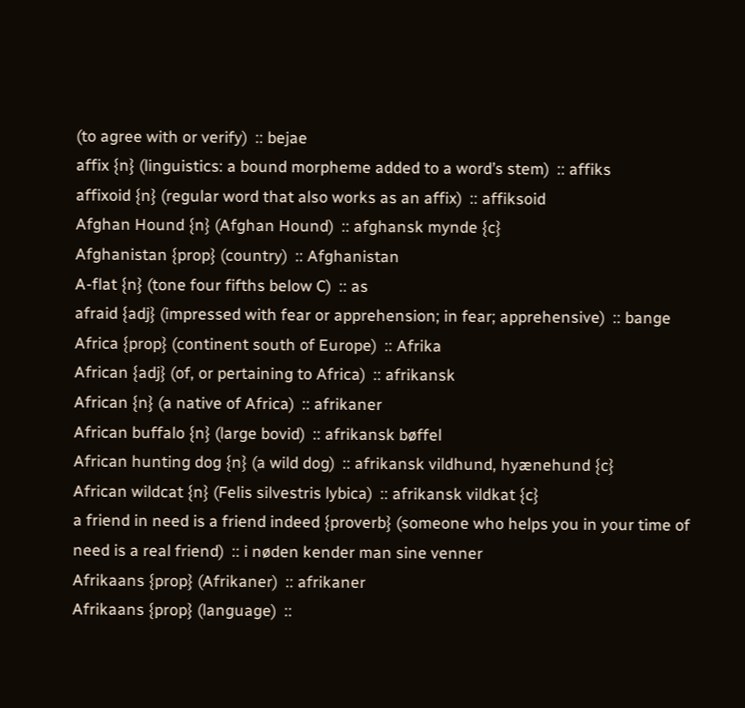(to agree with or verify)  :: bejae
affix {n} (linguistics: a bound morpheme added to a word’s stem)  :: affiks
affixoid {n} (regular word that also works as an affix)  :: affiksoid
Afghan Hound {n} (Afghan Hound)  :: afghansk mynde {c}
Afghanistan {prop} (country)  :: Afghanistan
A-flat {n} (tone four fifths below C)  :: as
afraid {adj} (impressed with fear or apprehension; in fear; apprehensive)  :: bange
Africa {prop} (continent south of Europe)  :: Afrika
African {adj} (of, or pertaining to Africa)  :: afrikansk
African {n} (a native of Africa)  :: afrikaner
African buffalo {n} (large bovid)  :: afrikansk bøffel
African hunting dog {n} (a wild dog)  :: afrikansk vildhund, hyænehund {c}
African wildcat {n} (Felis silvestris lybica)  :: afrikansk vildkat {c}
a friend in need is a friend indeed {proverb} (someone who helps you in your time of need is a real friend)  :: i nøden kender man sine venner
Afrikaans {prop} (Afrikaner)  :: afrikaner
Afrikaans {prop} (language)  ::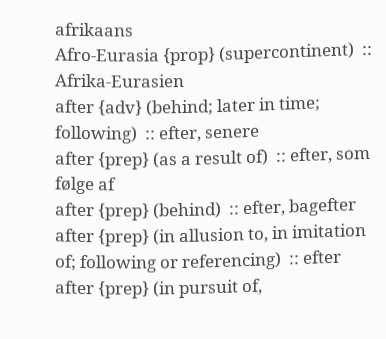afrikaans
Afro-Eurasia {prop} (supercontinent)  :: Afrika-Eurasien
after {adv} (behind; later in time; following)  :: efter, senere
after {prep} (as a result of)  :: efter, som følge af
after {prep} (behind)  :: efter, bagefter
after {prep} (in allusion to, in imitation of; following or referencing)  :: efter
after {prep} (in pursuit of,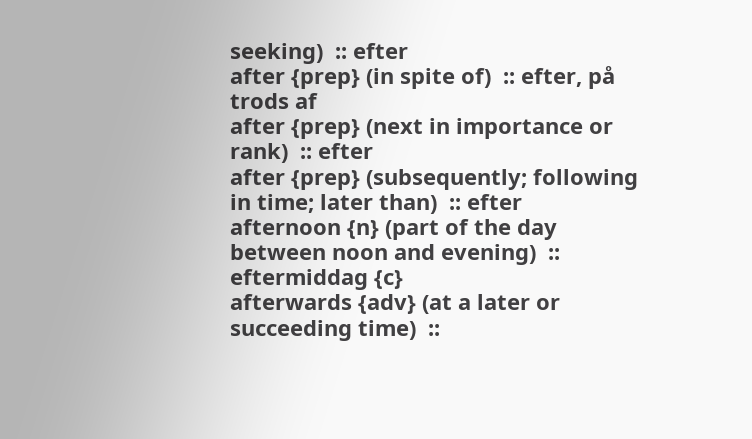seeking)  :: efter
after {prep} (in spite of)  :: efter, på trods af
after {prep} (next in importance or rank)  :: efter
after {prep} (subsequently; following in time; later than)  :: efter
afternoon {n} (part of the day between noon and evening)  :: eftermiddag {c}
afterwards {adv} (at a later or succeeding time)  ::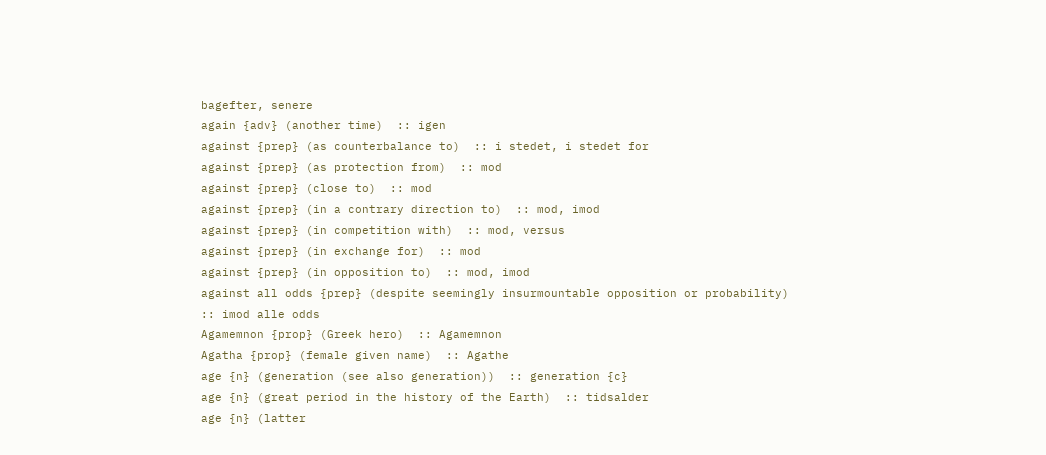bagefter, senere
again {adv} (another time)  :: igen
against {prep} (as counterbalance to)  :: i stedet, i stedet for
against {prep} (as protection from)  :: mod
against {prep} (close to)  :: mod
against {prep} (in a contrary direction to)  :: mod, imod
against {prep} (in competition with)  :: mod, versus
against {prep} (in exchange for)  :: mod
against {prep} (in opposition to)  :: mod, imod
against all odds {prep} (despite seemingly insurmountable opposition or probability)  :: imod alle odds
Agamemnon {prop} (Greek hero)  :: Agamemnon
Agatha {prop} (female given name)  :: Agathe
age {n} (generation (see also generation))  :: generation {c}
age {n} (great period in the history of the Earth)  :: tidsalder
age {n} (latter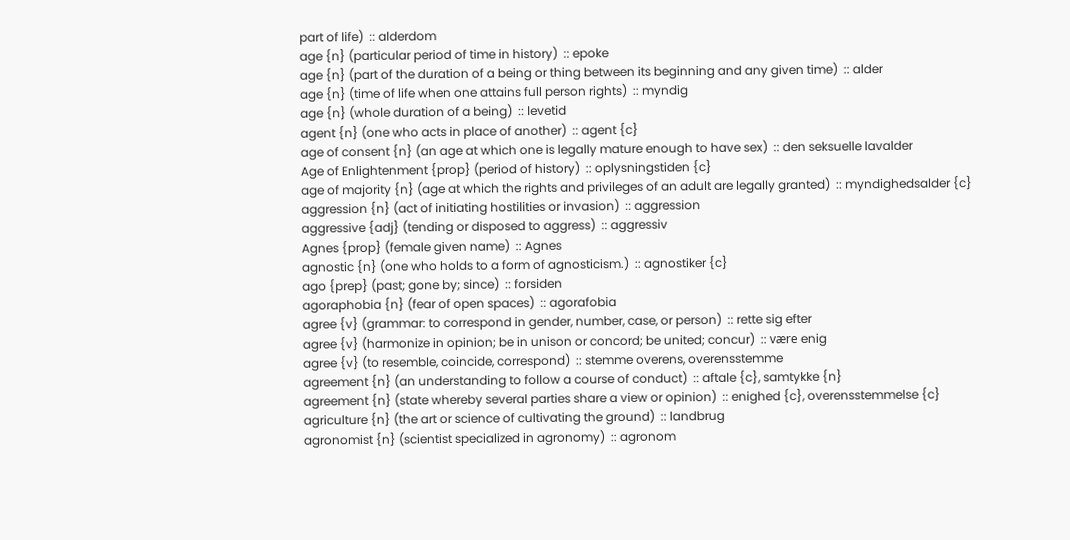part of life)  :: alderdom
age {n} (particular period of time in history)  :: epoke
age {n} (part of the duration of a being or thing between its beginning and any given time)  :: alder
age {n} (time of life when one attains full person rights)  :: myndig
age {n} (whole duration of a being)  :: levetid
agent {n} (one who acts in place of another)  :: agent {c}
age of consent {n} (an age at which one is legally mature enough to have sex)  :: den seksuelle lavalder
Age of Enlightenment {prop} (period of history)  :: oplysningstiden {c}
age of majority {n} (age at which the rights and privileges of an adult are legally granted)  :: myndighedsalder {c}
aggression {n} (act of initiating hostilities or invasion)  :: aggression
aggressive {adj} (tending or disposed to aggress)  :: aggressiv
Agnes {prop} (female given name)  :: Agnes
agnostic {n} (one who holds to a form of agnosticism.)  :: agnostiker {c}
ago {prep} (past; gone by; since)  :: forsiden
agoraphobia {n} (fear of open spaces)  :: agorafobia
agree {v} (grammar: to correspond in gender, number, case, or person)  :: rette sig efter
agree {v} (harmonize in opinion; be in unison or concord; be united; concur)  :: være enig
agree {v} (to resemble, coincide, correspond)  :: stemme overens, overensstemme
agreement {n} (an understanding to follow a course of conduct)  :: aftale {c}, samtykke {n}
agreement {n} (state whereby several parties share a view or opinion)  :: enighed {c}, overensstemmelse {c}
agriculture {n} (the art or science of cultivating the ground)  :: landbrug
agronomist {n} (scientist specialized in agronomy)  :: agronom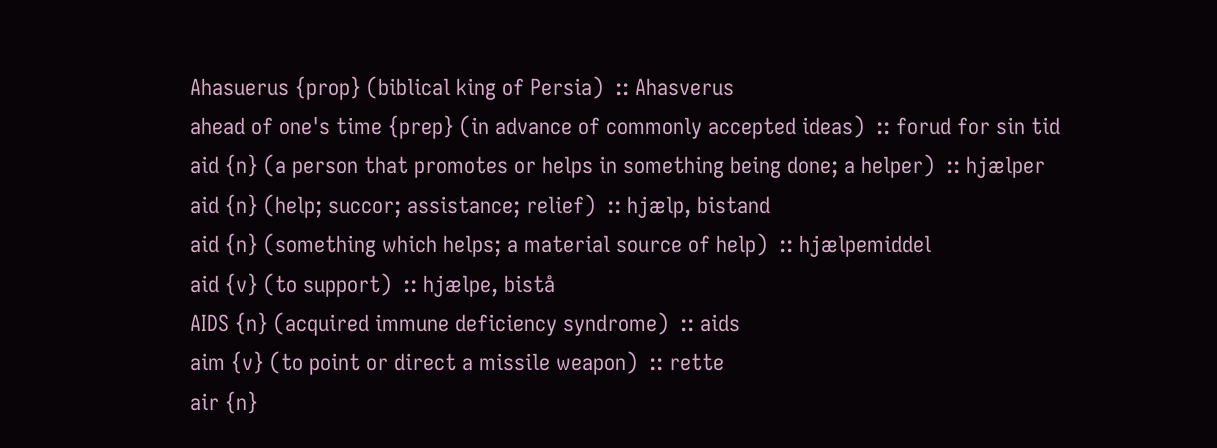Ahasuerus {prop} (biblical king of Persia)  :: Ahasverus
ahead of one's time {prep} (in advance of commonly accepted ideas)  :: forud for sin tid
aid {n} (a person that promotes or helps in something being done; a helper)  :: hjælper
aid {n} (help; succor; assistance; relief)  :: hjælp, bistand
aid {n} (something which helps; a material source of help)  :: hjælpemiddel
aid {v} (to support)  :: hjælpe, bistå
AIDS {n} (acquired immune deficiency syndrome)  :: aids
aim {v} (to point or direct a missile weapon)  :: rette
air {n}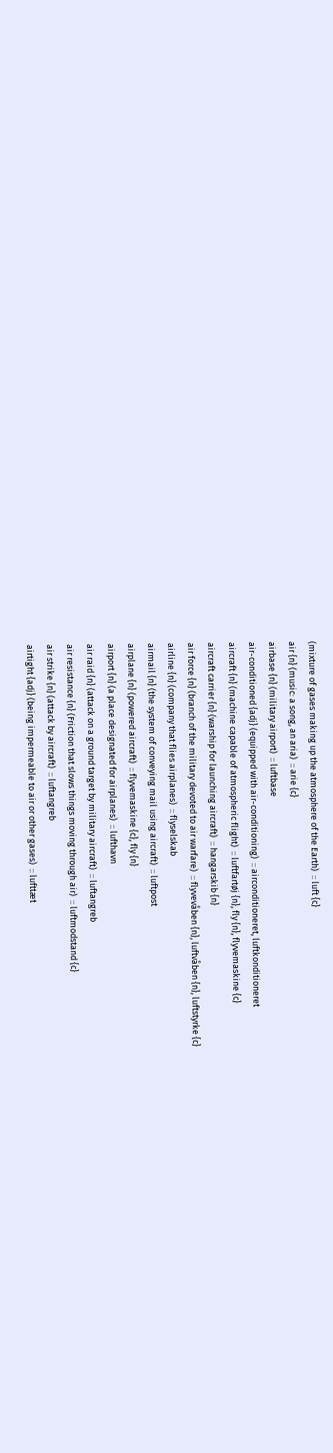(mixture of gases making up the atmosphere of the Earth)  :: luft {c}
air {n} (music: a song, an aria)  :: arie {c}
airbase {n} (military airport)  :: luftbase
air-conditioned {adj} (equipped with air-conditioning)  :: airconditioneret, luftkonditioneret
aircraft {n} (machine capable of atmospheric flight)  :: luftfartøj {n}, fly {n}, flyvemaskine {c}
aircraft carrier {n} (warship for launching aircraft)  :: hangarskib {n}
air force {n} (branch of the military devoted to air warfare)  :: flyvevåben {n}, luftvåben {n}, luftstyrke {c}
airline {n} (company that flies airplanes)  :: flyselskab
airmail {n} (the system of conveying mail using aircraft)  :: luftpost
airplane {n} (powered aircraft)  :: flyvemaskine {c}, fly {n}
airport {n} (a place designated for airplanes)  :: lufthavn
air raid {n} (attack on a ground target by military aircraft)  :: luftangreb
air resistance {n} (Friction that slows things moving through air)  :: luftmodstand {c}
air strike {n} (attack by aircraft)  :: luftangreb
airtight {adj} (being impermeable to air or other gases)  :: lufttæt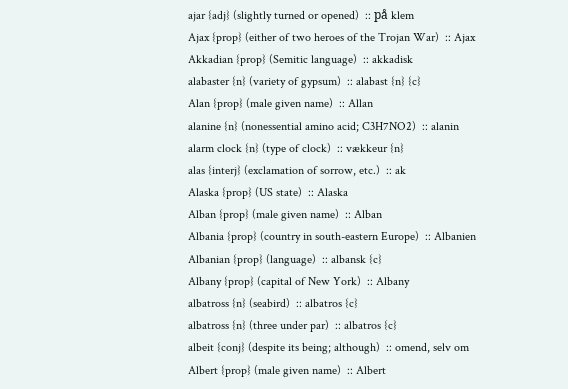ajar {adj} (slightly turned or opened)  :: på klem
Ajax {prop} (either of two heroes of the Trojan War)  :: Ajax
Akkadian {prop} (Semitic language)  :: akkadisk
alabaster {n} (variety of gypsum)  :: alabast {n} {c}
Alan {prop} (male given name)  :: Allan
alanine {n} (nonessential amino acid; C3H7NO2)  :: alanin
alarm clock {n} (type of clock)  :: vækkeur {n}
alas {interj} (exclamation of sorrow, etc.)  :: ak
Alaska {prop} (US state)  :: Alaska
Alban {prop} (male given name)  :: Alban
Albania {prop} (country in south-eastern Europe)  :: Albanien
Albanian {prop} (language)  :: albansk {c}
Albany {prop} (capital of New York)  :: Albany
albatross {n} (seabird)  :: albatros {c}
albatross {n} (three under par)  :: albatros {c}
albeit {conj} (despite its being; although)  :: omend, selv om
Albert {prop} (male given name)  :: Albert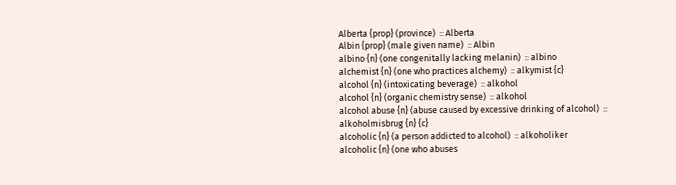Alberta {prop} (province)  :: Alberta
Albin {prop} (male given name)  :: Albin
albino {n} (one congenitally lacking melanin)  :: albino
alchemist {n} (one who practices alchemy)  :: alkymist {c}
alcohol {n} (intoxicating beverage)  :: alkohol
alcohol {n} (organic chemistry sense)  :: alkohol
alcohol abuse {n} (abuse caused by excessive drinking of alcohol)  :: alkoholmisbrug {n} {c}
alcoholic {n} (a person addicted to alcohol)  :: alkoholiker
alcoholic {n} (one who abuses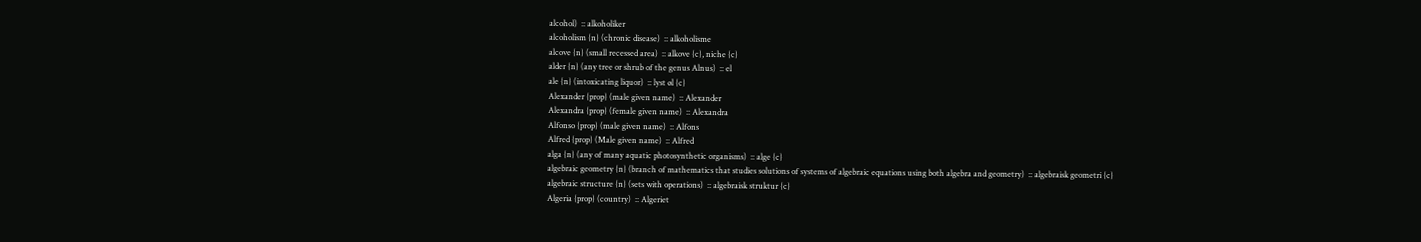alcohol)  :: alkoholiker
alcoholism {n} (chronic disease)  :: alkoholisme
alcove {n} (small recessed area)  :: alkove {c}, niche {c}
alder {n} (any tree or shrub of the genus Alnus)  :: el
ale {n} (intoxicating liquor)  :: lyst øl {c}
Alexander {prop} (male given name)  :: Alexander
Alexandra {prop} (female given name)  :: Alexandra
Alfonso {prop} (male given name)  :: Alfons
Alfred {prop} (Male given name)  :: Alfred
alga {n} (any of many aquatic photosynthetic organisms)  :: alge {c}
algebraic geometry {n} (branch of mathematics that studies solutions of systems of algebraic equations using both algebra and geometry)  :: algebraisk geometri {c}
algebraic structure {n} (sets with operations)  :: algebraisk struktur {c}
Algeria {prop} (country)  :: Algeriet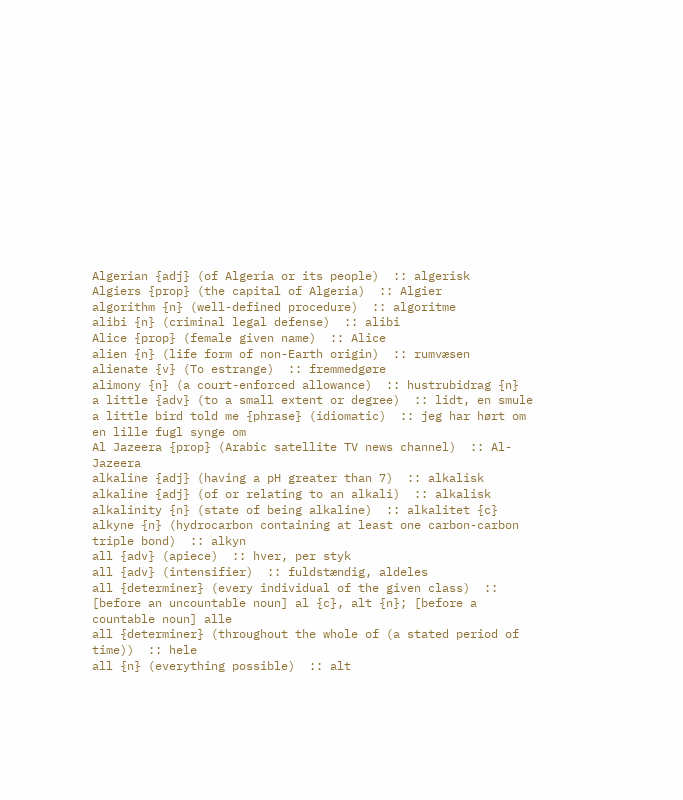Algerian {adj} (of Algeria or its people)  :: algerisk
Algiers {prop} (the capital of Algeria)  :: Algier
algorithm {n} (well-defined procedure)  :: algoritme
alibi {n} (criminal legal defense)  :: alibi
Alice {prop} (female given name)  :: Alice
alien {n} (life form of non-Earth origin)  :: rumvæsen
alienate {v} (To estrange)  :: fremmedgøre
alimony {n} (a court-enforced allowance)  :: hustrubidrag {n}
a little {adv} (to a small extent or degree)  :: lidt, en smule
a little bird told me {phrase} (idiomatic)  :: jeg har hørt om en lille fugl synge om
Al Jazeera {prop} (Arabic satellite TV news channel)  :: Al-Jazeera
alkaline {adj} (having a pH greater than 7)  :: alkalisk
alkaline {adj} (of or relating to an alkali)  :: alkalisk
alkalinity {n} (state of being alkaline)  :: alkalitet {c}
alkyne {n} (hydrocarbon containing at least one carbon-carbon triple bond)  :: alkyn
all {adv} (apiece)  :: hver, per styk
all {adv} (intensifier)  :: fuldstændig, aldeles
all {determiner} (every individual of the given class)  :: [before an uncountable noun] al {c}, alt {n}; [before a countable noun] alle
all {determiner} (throughout the whole of (a stated period of time))  :: hele
all {n} (everything possible)  :: alt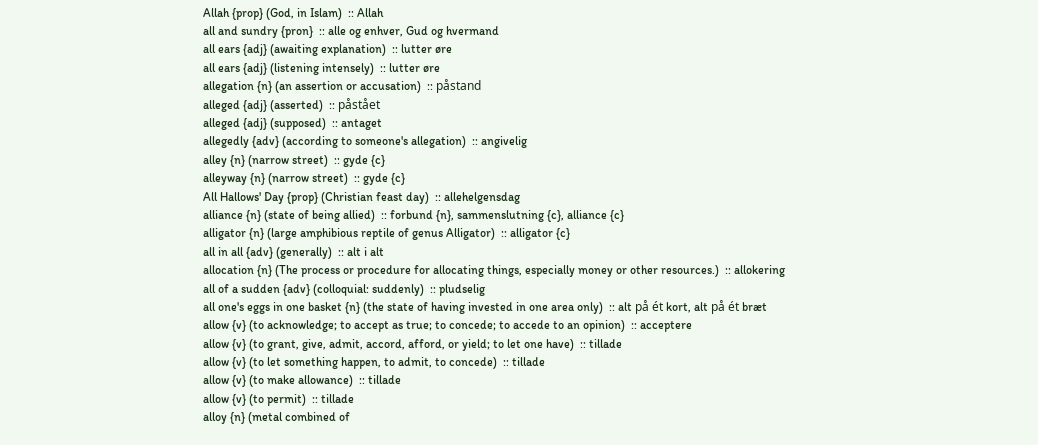Allah {prop} (God, in Islam)  :: Allah
all and sundry {pron}  :: alle og enhver, Gud og hvermand
all ears {adj} (awaiting explanation)  :: lutter øre
all ears {adj} (listening intensely)  :: lutter øre
allegation {n} (an assertion or accusation)  :: påstand
alleged {adj} (asserted)  :: påstået
alleged {adj} (supposed)  :: antaget
allegedly {adv} (according to someone's allegation)  :: angivelig
alley {n} (narrow street)  :: gyde {c}
alleyway {n} (narrow street)  :: gyde {c}
All Hallows' Day {prop} (Christian feast day)  :: allehelgensdag
alliance {n} (state of being allied)  :: forbund {n}, sammenslutning {c}, alliance {c}
alligator {n} (large amphibious reptile of genus Alligator)  :: alligator {c}
all in all {adv} (generally)  :: alt i alt
allocation {n} (The process or procedure for allocating things, especially money or other resources.)  :: allokering
all of a sudden {adv} (colloquial: suddenly)  :: pludselig
all one's eggs in one basket {n} (the state of having invested in one area only)  :: alt på ét kort, alt på ét bræt
allow {v} (to acknowledge; to accept as true; to concede; to accede to an opinion)  :: acceptere
allow {v} (to grant, give, admit, accord, afford, or yield; to let one have)  :: tillade
allow {v} (to let something happen, to admit, to concede)  :: tillade
allow {v} (to make allowance)  :: tillade
allow {v} (to permit)  :: tillade
alloy {n} (metal combined of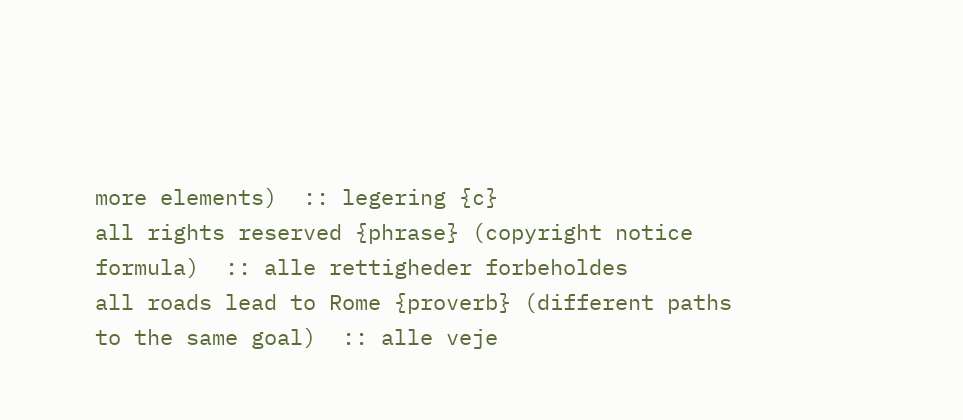more elements)  :: legering {c}
all rights reserved {phrase} (copyright notice formula)  :: alle rettigheder forbeholdes
all roads lead to Rome {proverb} (different paths to the same goal)  :: alle veje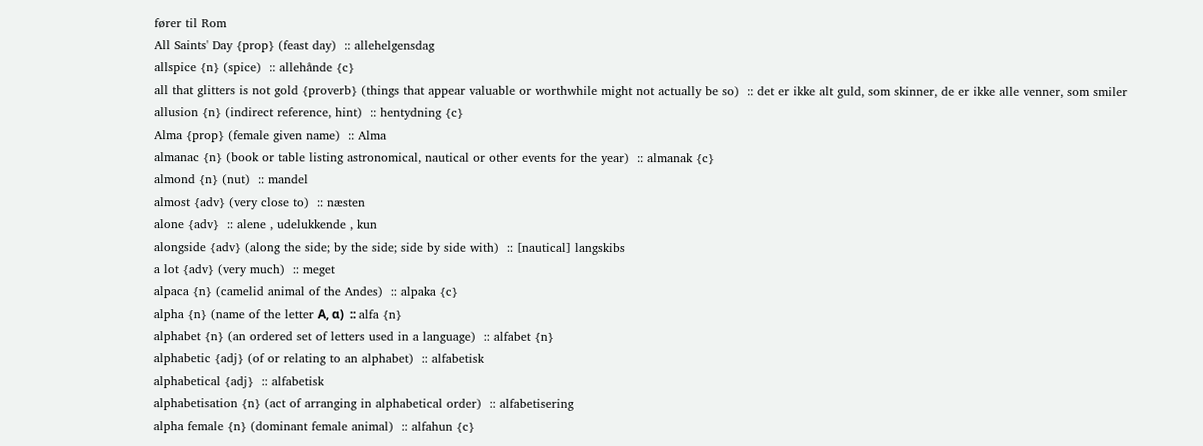fører til Rom
All Saints' Day {prop} (feast day)  :: allehelgensdag
allspice {n} (spice)  :: allehånde {c}
all that glitters is not gold {proverb} (things that appear valuable or worthwhile might not actually be so)  :: det er ikke alt guld, som skinner, de er ikke alle venner, som smiler
allusion {n} (indirect reference, hint)  :: hentydning {c}
Alma {prop} (female given name)  :: Alma
almanac {n} (book or table listing astronomical, nautical or other events for the year)  :: almanak {c}
almond {n} (nut)  :: mandel
almost {adv} (very close to)  :: næsten
alone {adv}  :: alene , udelukkende , kun
alongside {adv} (along the side; by the side; side by side with)  :: [nautical] langskibs
a lot {adv} (very much)  :: meget
alpaca {n} (camelid animal of the Andes)  :: alpaka {c}
alpha {n} (name of the letter Α, α)  :: alfa {n}
alphabet {n} (an ordered set of letters used in a language)  :: alfabet {n}
alphabetic {adj} (of or relating to an alphabet)  :: alfabetisk
alphabetical {adj}  :: alfabetisk
alphabetisation {n} (act of arranging in alphabetical order)  :: alfabetisering
alpha female {n} (dominant female animal)  :: alfahun {c}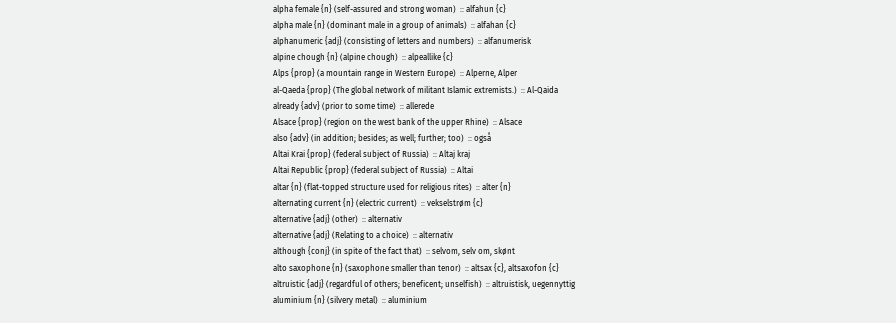alpha female {n} (self-assured and strong woman)  :: alfahun {c}
alpha male {n} (dominant male in a group of animals)  :: alfahan {c}
alphanumeric {adj} (consisting of letters and numbers)  :: alfanumerisk
alpine chough {n} (alpine chough)  :: alpeallike {c}
Alps {prop} (a mountain range in Western Europe)  :: Alperne, Alper
al-Qaeda {prop} (The global network of militant Islamic extremists.)  :: Al-Qaida
already {adv} (prior to some time)  :: allerede
Alsace {prop} (region on the west bank of the upper Rhine)  :: Alsace
also {adv} (in addition; besides; as well; further; too)  :: også
Altai Krai {prop} (federal subject of Russia)  :: Altaj kraj
Altai Republic {prop} (federal subject of Russia)  :: Altai
altar {n} (flat-topped structure used for religious rites)  :: alter {n}
alternating current {n} (electric current)  :: vekselstrøm {c}
alternative {adj} (other)  :: alternativ
alternative {adj} (Relating to a choice)  :: alternativ
although {conj} (in spite of the fact that)  :: selvom, selv om, skønt
alto saxophone {n} (saxophone smaller than tenor)  :: altsax {c}, altsaxofon {c}
altruistic {adj} (regardful of others; beneficent; unselfish)  :: altruistisk, uegennyttig
aluminium {n} (silvery metal)  :: aluminium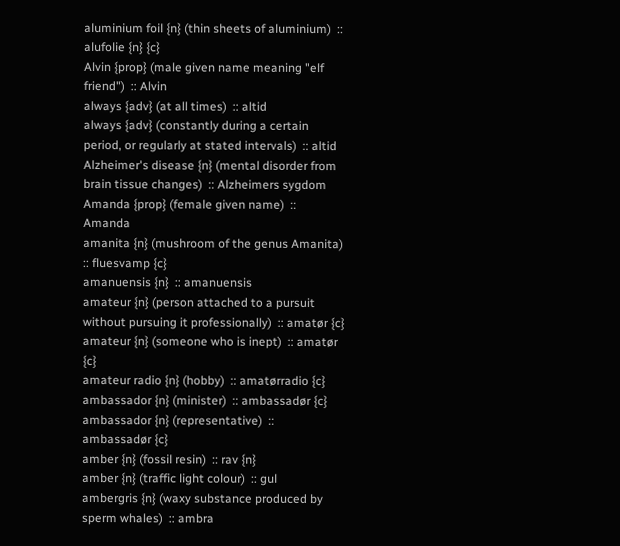aluminium foil {n} (thin sheets of aluminium)  :: alufolie {n} {c}
Alvin {prop} (male given name meaning "elf friend")  :: Alvin
always {adv} (at all times)  :: altid
always {adv} (constantly during a certain period, or regularly at stated intervals)  :: altid
Alzheimer's disease {n} (mental disorder from brain tissue changes)  :: Alzheimers sygdom
Amanda {prop} (female given name)  :: Amanda
amanita {n} (mushroom of the genus Amanita)  :: fluesvamp {c}
amanuensis {n}  :: amanuensis
amateur {n} (person attached to a pursuit without pursuing it professionally)  :: amatør {c}
amateur {n} (someone who is inept)  :: amatør {c}
amateur radio {n} (hobby)  :: amatørradio {c}
ambassador {n} (minister)  :: ambassadør {c}
ambassador {n} (representative)  :: ambassadør {c}
amber {n} (fossil resin)  :: rav {n}
amber {n} (traffic light colour)  :: gul
ambergris {n} (waxy substance produced by sperm whales)  :: ambra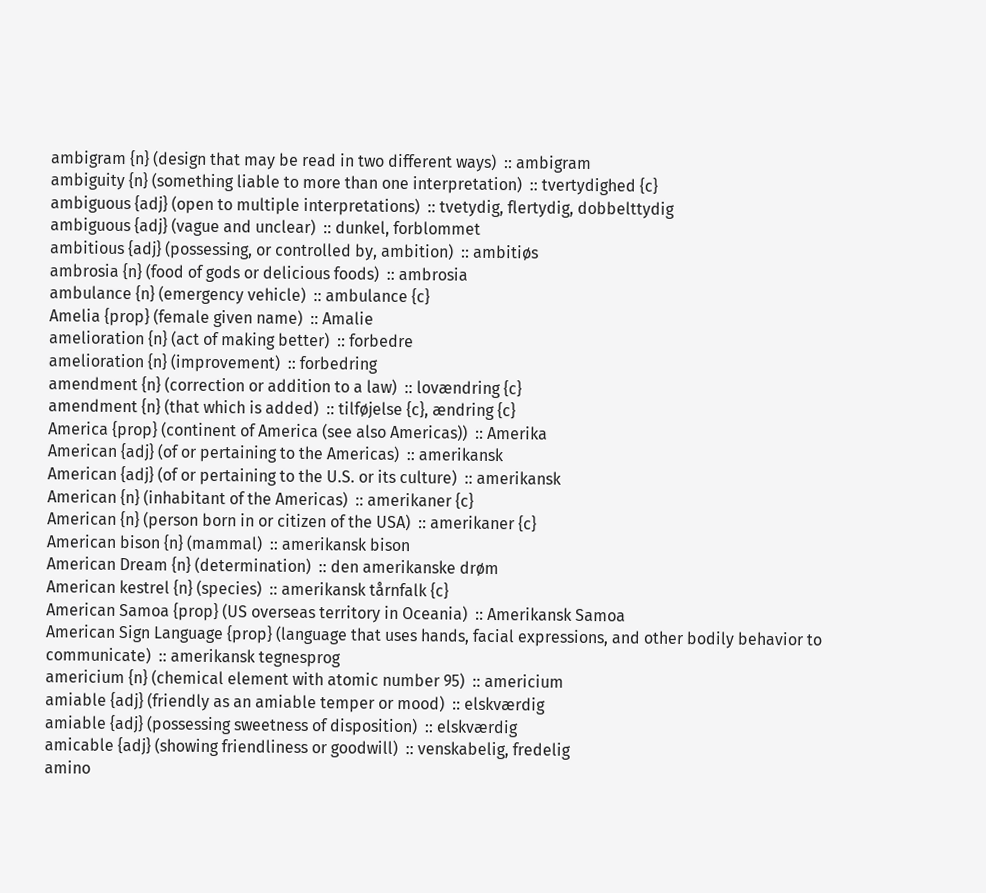ambigram {n} (design that may be read in two different ways)  :: ambigram
ambiguity {n} (something liable to more than one interpretation)  :: tvertydighed {c}
ambiguous {adj} (open to multiple interpretations)  :: tvetydig, flertydig, dobbelttydig
ambiguous {adj} (vague and unclear)  :: dunkel, forblommet
ambitious {adj} (possessing, or controlled by, ambition)  :: ambitiøs
ambrosia {n} (food of gods or delicious foods)  :: ambrosia
ambulance {n} (emergency vehicle)  :: ambulance {c}
Amelia {prop} (female given name)  :: Amalie
amelioration {n} (act of making better)  :: forbedre
amelioration {n} (improvement)  :: forbedring
amendment {n} (correction or addition to a law)  :: lovændring {c}
amendment {n} (that which is added)  :: tilføjelse {c}, ændring {c}
America {prop} (continent of America (see also Americas))  :: Amerika
American {adj} (of or pertaining to the Americas)  :: amerikansk
American {adj} (of or pertaining to the U.S. or its culture)  :: amerikansk
American {n} (inhabitant of the Americas)  :: amerikaner {c}
American {n} (person born in or citizen of the USA)  :: amerikaner {c}
American bison {n} (mammal)  :: amerikansk bison
American Dream {n} (determination)  :: den amerikanske drøm
American kestrel {n} (species)  :: amerikansk tårnfalk {c}
American Samoa {prop} (US overseas territory in Oceania)  :: Amerikansk Samoa
American Sign Language {prop} (language that uses hands, facial expressions, and other bodily behavior to communicate)  :: amerikansk tegnesprog
americium {n} (chemical element with atomic number 95)  :: americium
amiable {adj} (friendly as an amiable temper or mood)  :: elskværdig
amiable {adj} (possessing sweetness of disposition)  :: elskværdig
amicable {adj} (showing friendliness or goodwill)  :: venskabelig, fredelig
amino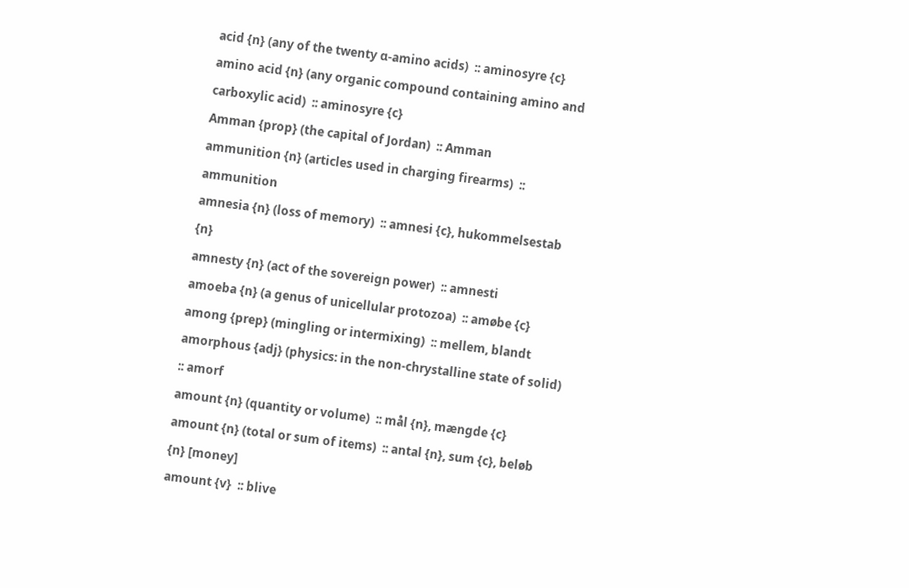acid {n} (any of the twenty α-amino acids)  :: aminosyre {c}
amino acid {n} (any organic compound containing amino and carboxylic acid)  :: aminosyre {c}
Amman {prop} (the capital of Jordan)  :: Amman
ammunition {n} (articles used in charging firearms)  :: ammunition
amnesia {n} (loss of memory)  :: amnesi {c}, hukommelsestab {n}
amnesty {n} (act of the sovereign power)  :: amnesti
amoeba {n} (a genus of unicellular protozoa)  :: amøbe {c}
among {prep} (mingling or intermixing)  :: mellem, blandt
amorphous {adj} (physics: in the non-chrystalline state of solid)  :: amorf
amount {n} (quantity or volume)  :: mål {n}, mængde {c}
amount {n} (total or sum of items)  :: antal {n}, sum {c}, beløb {n} [money]
amount {v}  :: blive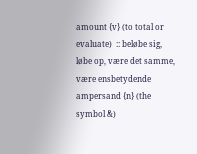amount {v} (to total or evaluate)  :: beløbe sig, løbe op, være det samme, være ensbetydende
ampersand {n} (the symbol &)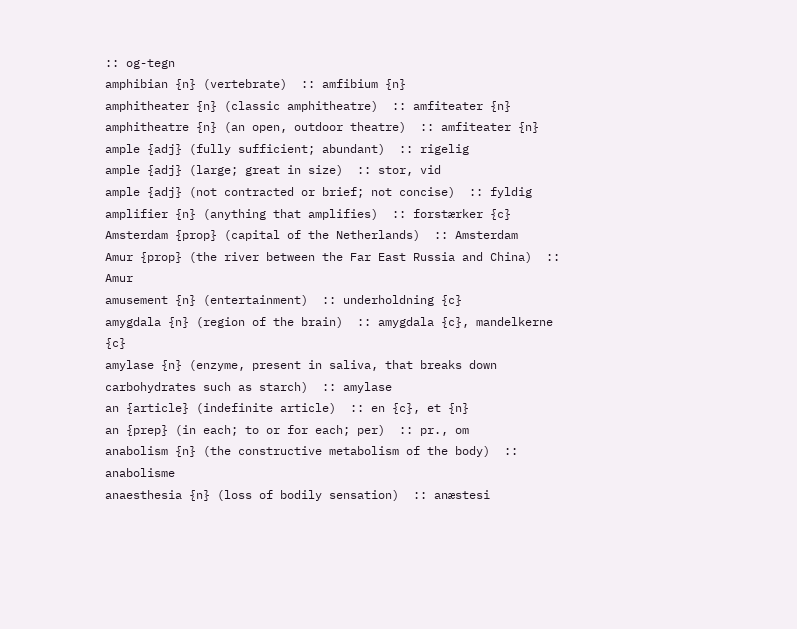:: og-tegn
amphibian {n} (vertebrate)  :: amfibium {n}
amphitheater {n} (classic amphitheatre)  :: amfiteater {n}
amphitheatre {n} (an open, outdoor theatre)  :: amfiteater {n}
ample {adj} (fully sufficient; abundant)  :: rigelig
ample {adj} (large; great in size)  :: stor, vid
ample {adj} (not contracted or brief; not concise)  :: fyldig
amplifier {n} (anything that amplifies)  :: forstærker {c}
Amsterdam {prop} (capital of the Netherlands)  :: Amsterdam
Amur {prop} (the river between the Far East Russia and China)  :: Amur
amusement {n} (entertainment)  :: underholdning {c}
amygdala {n} (region of the brain)  :: amygdala {c}, mandelkerne {c}
amylase {n} (enzyme, present in saliva, that breaks down carbohydrates such as starch)  :: amylase
an {article} (indefinite article)  :: en {c}, et {n}
an {prep} (in each; to or for each; per)  :: pr., om
anabolism {n} (the constructive metabolism of the body)  :: anabolisme
anaesthesia {n} (loss of bodily sensation)  :: anæstesi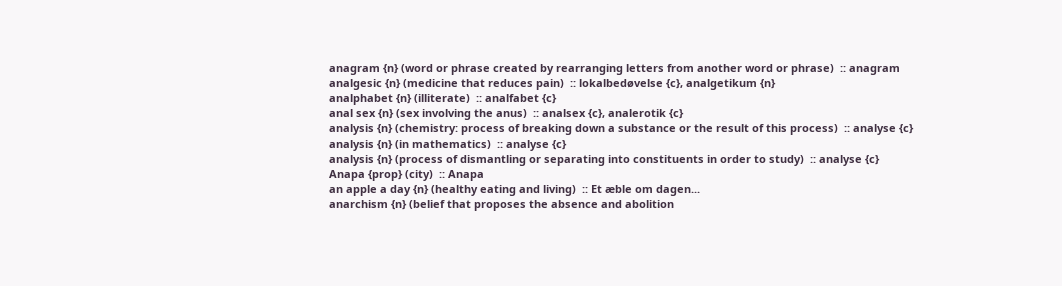anagram {n} (word or phrase created by rearranging letters from another word or phrase)  :: anagram
analgesic {n} (medicine that reduces pain)  :: lokalbedøvelse {c}, analgetikum {n}
analphabet {n} (illiterate)  :: analfabet {c}
anal sex {n} (sex involving the anus)  :: analsex {c}, analerotik {c}
analysis {n} (chemistry: process of breaking down a substance or the result of this process)  :: analyse {c}
analysis {n} (in mathematics)  :: analyse {c}
analysis {n} (process of dismantling or separating into constituents in order to study)  :: analyse {c}
Anapa {prop} (city)  :: Anapa
an apple a day {n} (healthy eating and living)  :: Et æble om dagen...
anarchism {n} (belief that proposes the absence and abolition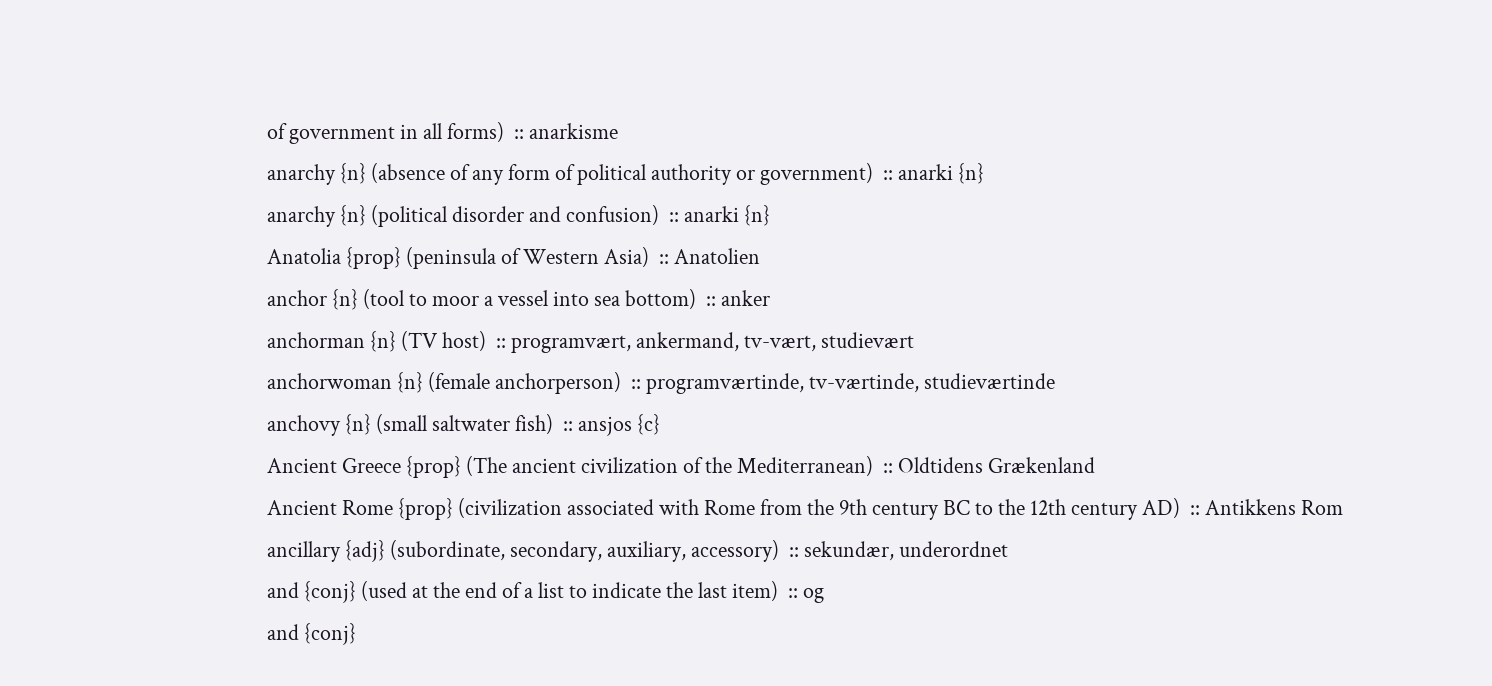of government in all forms)  :: anarkisme
anarchy {n} (absence of any form of political authority or government)  :: anarki {n}
anarchy {n} (political disorder and confusion)  :: anarki {n}
Anatolia {prop} (peninsula of Western Asia)  :: Anatolien
anchor {n} (tool to moor a vessel into sea bottom)  :: anker
anchorman {n} (TV host)  :: programvært, ankermand, tv-vært, studievært
anchorwoman {n} (female anchorperson)  :: programværtinde, tv-værtinde, studieværtinde
anchovy {n} (small saltwater fish)  :: ansjos {c}
Ancient Greece {prop} (The ancient civilization of the Mediterranean)  :: Oldtidens Grækenland
Ancient Rome {prop} (civilization associated with Rome from the 9th century BC to the 12th century AD)  :: Antikkens Rom
ancillary {adj} (subordinate, secondary, auxiliary, accessory)  :: sekundær, underordnet
and {conj} (used at the end of a list to indicate the last item)  :: og
and {conj}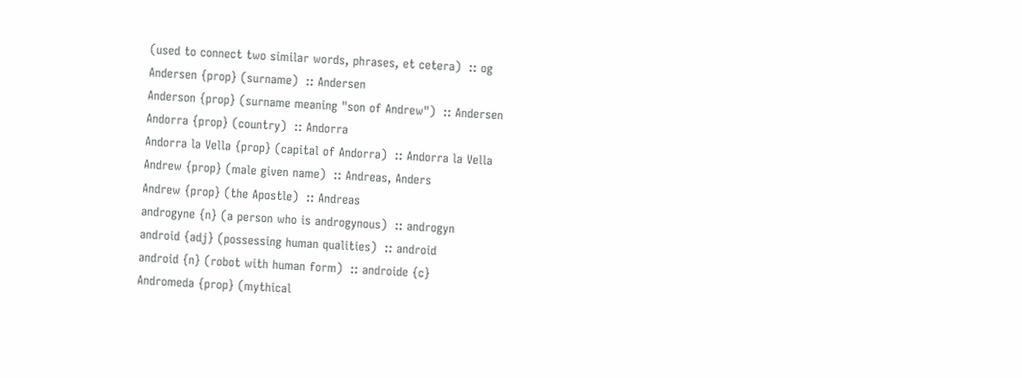(used to connect two similar words, phrases, et cetera)  :: og
Andersen {prop} (surname)  :: Andersen
Anderson {prop} (surname meaning "son of Andrew")  :: Andersen
Andorra {prop} (country)  :: Andorra
Andorra la Vella {prop} (capital of Andorra)  :: Andorra la Vella
Andrew {prop} (male given name)  :: Andreas, Anders
Andrew {prop} (the Apostle)  :: Andreas
androgyne {n} (a person who is androgynous)  :: androgyn
android {adj} (possessing human qualities)  :: android
android {n} (robot with human form)  :: androide {c}
Andromeda {prop} (mythical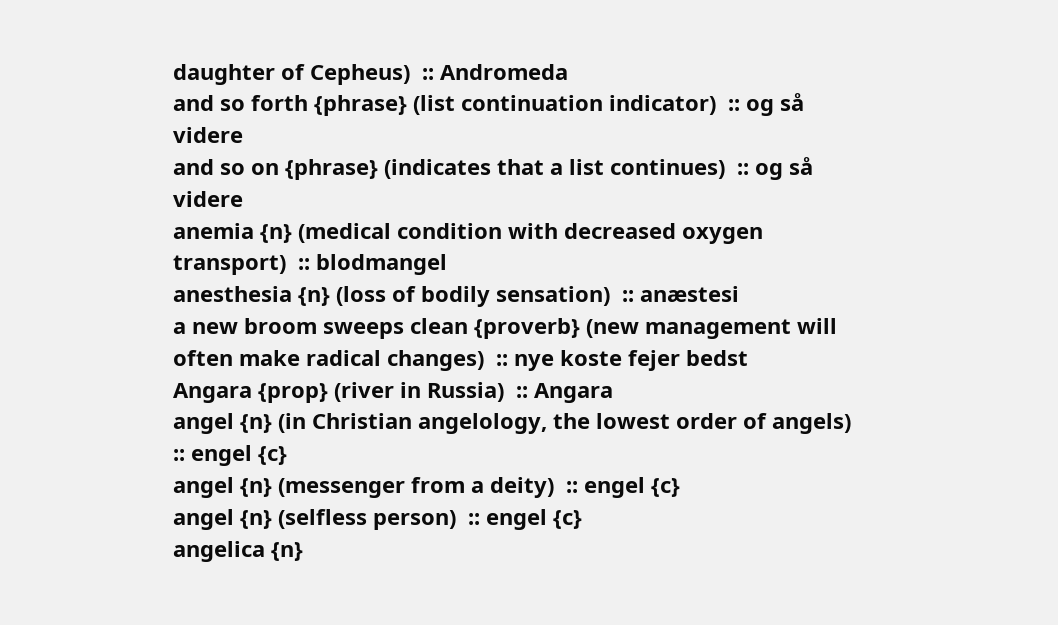daughter of Cepheus)  :: Andromeda
and so forth {phrase} (list continuation indicator)  :: og så videre
and so on {phrase} (indicates that a list continues)  :: og så videre
anemia {n} (medical condition with decreased oxygen transport)  :: blodmangel
anesthesia {n} (loss of bodily sensation)  :: anæstesi
a new broom sweeps clean {proverb} (new management will often make radical changes)  :: nye koste fejer bedst
Angara {prop} (river in Russia)  :: Angara
angel {n} (in Christian angelology, the lowest order of angels)  :: engel {c}
angel {n} (messenger from a deity)  :: engel {c}
angel {n} (selfless person)  :: engel {c}
angelica {n}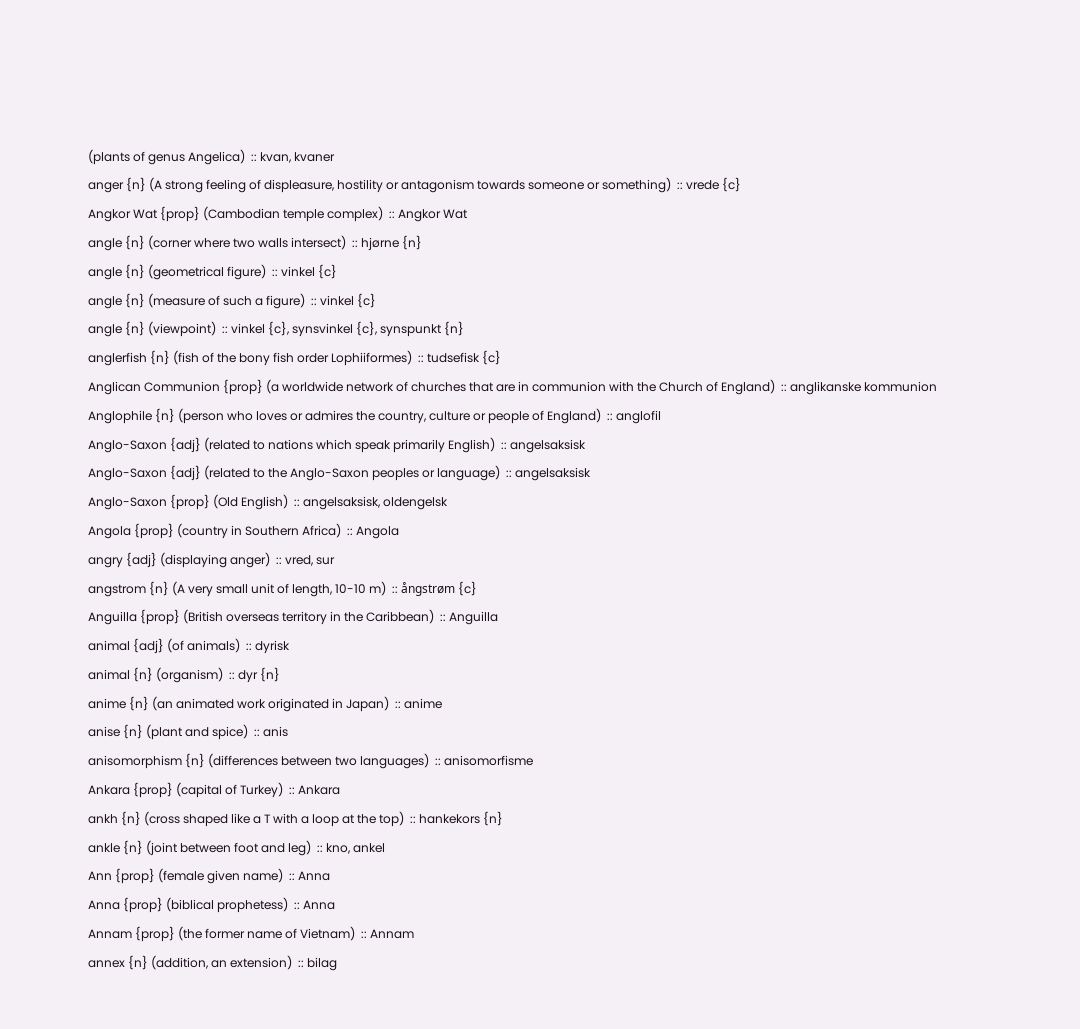(plants of genus Angelica)  :: kvan, kvaner
anger {n} (A strong feeling of displeasure, hostility or antagonism towards someone or something)  :: vrede {c}
Angkor Wat {prop} (Cambodian temple complex)  :: Angkor Wat
angle {n} (corner where two walls intersect)  :: hjørne {n}
angle {n} (geometrical figure)  :: vinkel {c}
angle {n} (measure of such a figure)  :: vinkel {c}
angle {n} (viewpoint)  :: vinkel {c}, synsvinkel {c}, synspunkt {n}
anglerfish {n} (fish of the bony fish order Lophiiformes)  :: tudsefisk {c}
Anglican Communion {prop} (a worldwide network of churches that are in communion with the Church of England)  :: anglikanske kommunion
Anglophile {n} (person who loves or admires the country, culture or people of England)  :: anglofil
Anglo-Saxon {adj} (related to nations which speak primarily English)  :: angelsaksisk
Anglo-Saxon {adj} (related to the Anglo-Saxon peoples or language)  :: angelsaksisk
Anglo-Saxon {prop} (Old English)  :: angelsaksisk, oldengelsk
Angola {prop} (country in Southern Africa)  :: Angola
angry {adj} (displaying anger)  :: vred, sur
angstrom {n} (A very small unit of length, 10-10 m)  :: ångstrøm {c}
Anguilla {prop} (British overseas territory in the Caribbean)  :: Anguilla
animal {adj} (of animals)  :: dyrisk
animal {n} (organism)  :: dyr {n}
anime {n} (an animated work originated in Japan)  :: anime
anise {n} (plant and spice)  :: anis
anisomorphism {n} (differences between two languages)  :: anisomorfisme
Ankara {prop} (capital of Turkey)  :: Ankara
ankh {n} (cross shaped like a T with a loop at the top)  :: hankekors {n}
ankle {n} (joint between foot and leg)  :: kno, ankel
Ann {prop} (female given name)  :: Anna
Anna {prop} (biblical prophetess)  :: Anna
Annam {prop} (the former name of Vietnam)  :: Annam
annex {n} (addition, an extension)  :: bilag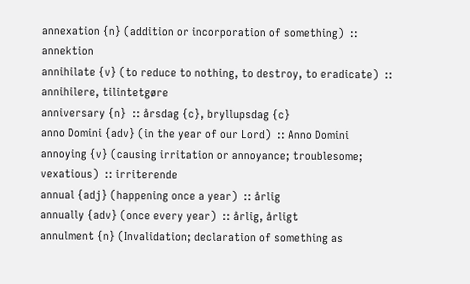annexation {n} (addition or incorporation of something)  :: annektion
annihilate {v} (to reduce to nothing, to destroy, to eradicate)  :: annihilere, tilintetgøre
anniversary {n}  :: årsdag {c}, bryllupsdag {c}
anno Domini {adv} (in the year of our Lord)  :: Anno Domini
annoying {v} (causing irritation or annoyance; troublesome; vexatious)  :: irriterende
annual {adj} (happening once a year)  :: årlig
annually {adv} (once every year)  :: årlig, årligt
annulment {n} (Invalidation; declaration of something as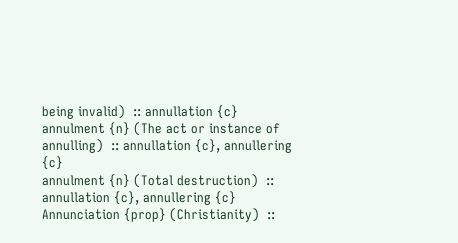being invalid)  :: annullation {c}
annulment {n} (The act or instance of annulling)  :: annullation {c}, annullering {c}
annulment {n} (Total destruction)  :: annullation {c}, annullering {c}
Annunciation {prop} (Christianity)  ::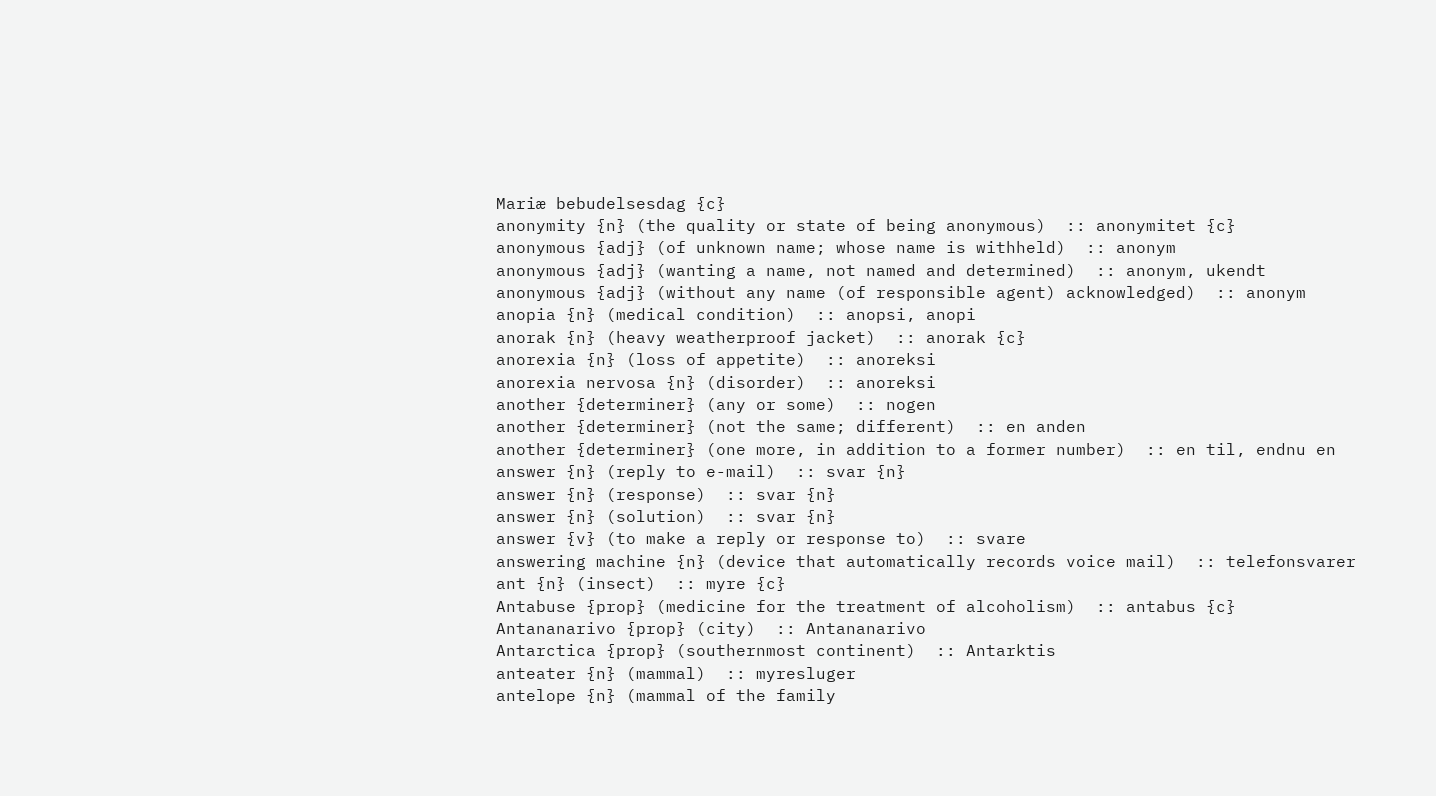Mariæ bebudelsesdag {c}
anonymity {n} (the quality or state of being anonymous)  :: anonymitet {c}
anonymous {adj} (of unknown name; whose name is withheld)  :: anonym
anonymous {adj} (wanting a name, not named and determined)  :: anonym, ukendt
anonymous {adj} (without any name (of responsible agent) acknowledged)  :: anonym
anopia {n} (medical condition)  :: anopsi, anopi
anorak {n} (heavy weatherproof jacket)  :: anorak {c}
anorexia {n} (loss of appetite)  :: anoreksi
anorexia nervosa {n} (disorder)  :: anoreksi
another {determiner} (any or some)  :: nogen
another {determiner} (not the same; different)  :: en anden
another {determiner} (one more, in addition to a former number)  :: en til, endnu en
answer {n} (reply to e-mail)  :: svar {n}
answer {n} (response)  :: svar {n}
answer {n} (solution)  :: svar {n}
answer {v} (to make a reply or response to)  :: svare
answering machine {n} (device that automatically records voice mail)  :: telefonsvarer
ant {n} (insect)  :: myre {c}
Antabuse {prop} (medicine for the treatment of alcoholism)  :: antabus {c}
Antananarivo {prop} (city)  :: Antananarivo
Antarctica {prop} (southernmost continent)  :: Antarktis
anteater {n} (mammal)  :: myresluger
antelope {n} (mammal of the family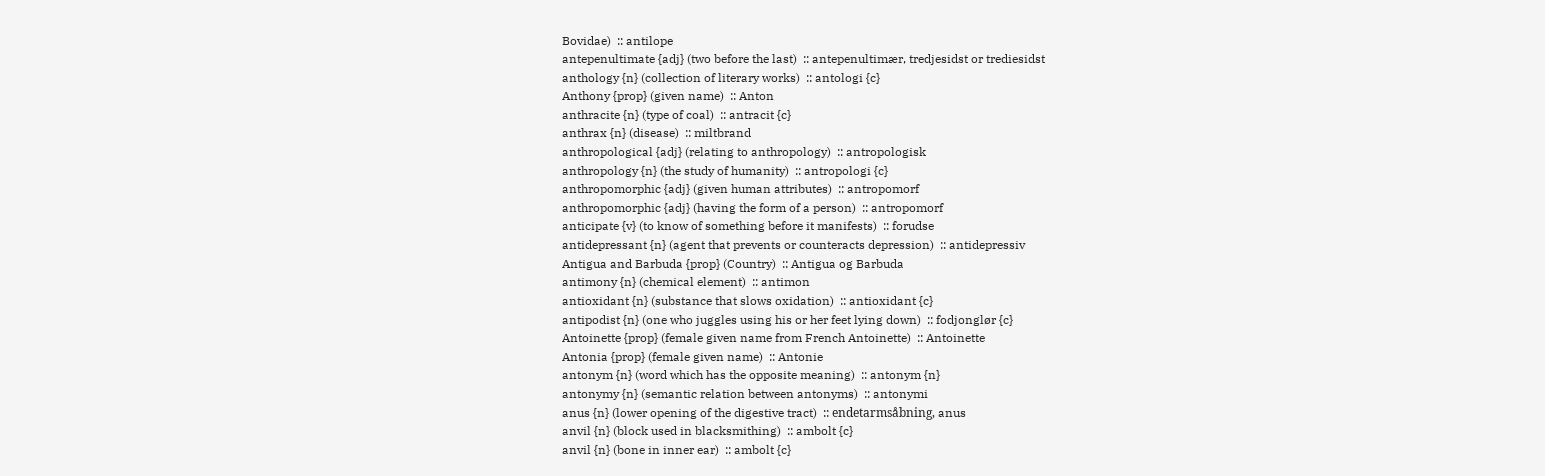Bovidae)  :: antilope
antepenultimate {adj} (two before the last)  :: antepenultimær, tredjesidst or trediesidst
anthology {n} (collection of literary works)  :: antologi {c}
Anthony {prop} (given name)  :: Anton
anthracite {n} (type of coal)  :: antracit {c}
anthrax {n} (disease)  :: miltbrand
anthropological {adj} (relating to anthropology)  :: antropologisk
anthropology {n} (the study of humanity)  :: antropologi {c}
anthropomorphic {adj} (given human attributes)  :: antropomorf
anthropomorphic {adj} (having the form of a person)  :: antropomorf
anticipate {v} (to know of something before it manifests)  :: forudse
antidepressant {n} (agent that prevents or counteracts depression)  :: antidepressiv
Antigua and Barbuda {prop} (Country)  :: Antigua og Barbuda
antimony {n} (chemical element)  :: antimon
antioxidant {n} (substance that slows oxidation)  :: antioxidant {c}
antipodist {n} (one who juggles using his or her feet lying down)  :: fodjonglør {c}
Antoinette {prop} (female given name from French Antoinette)  :: Antoinette
Antonia {prop} (female given name)  :: Antonie
antonym {n} (word which has the opposite meaning)  :: antonym {n}
antonymy {n} (semantic relation between antonyms)  :: antonymi
anus {n} (lower opening of the digestive tract)  :: endetarmsåbning, anus
anvil {n} (block used in blacksmithing)  :: ambolt {c}
anvil {n} (bone in inner ear)  :: ambolt {c}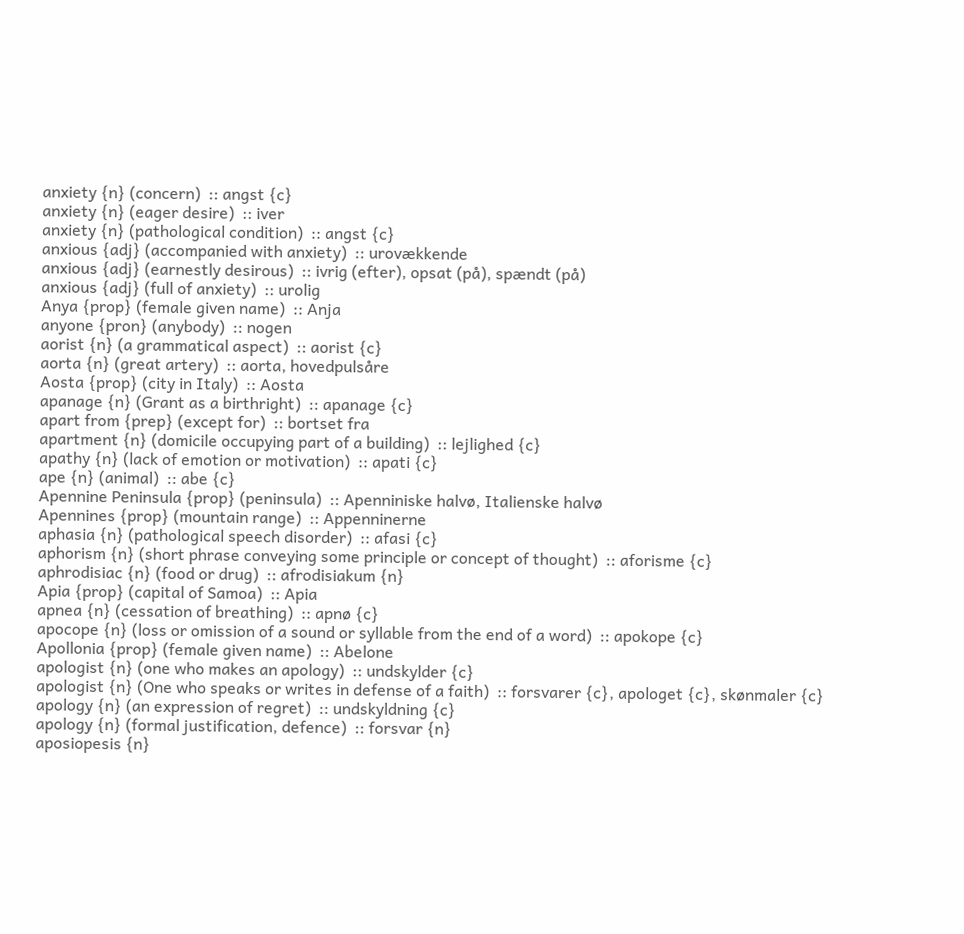anxiety {n} (concern)  :: angst {c}
anxiety {n} (eager desire)  :: iver
anxiety {n} (pathological condition)  :: angst {c}
anxious {adj} (accompanied with anxiety)  :: urovækkende
anxious {adj} (earnestly desirous)  :: ivrig (efter), opsat (på), spændt (på)
anxious {adj} (full of anxiety)  :: urolig
Anya {prop} (female given name)  :: Anja
anyone {pron} (anybody)  :: nogen
aorist {n} (a grammatical aspect)  :: aorist {c}
aorta {n} (great artery)  :: aorta, hovedpulsåre
Aosta {prop} (city in Italy)  :: Aosta
apanage {n} (Grant as a birthright)  :: apanage {c}
apart from {prep} (except for)  :: bortset fra
apartment {n} (domicile occupying part of a building)  :: lejlighed {c}
apathy {n} (lack of emotion or motivation)  :: apati {c}
ape {n} (animal)  :: abe {c}
Apennine Peninsula {prop} (peninsula)  :: Apenniniske halvø, Italienske halvø
Apennines {prop} (mountain range)  :: Appenninerne
aphasia {n} (pathological speech disorder)  :: afasi {c}
aphorism {n} (short phrase conveying some principle or concept of thought)  :: aforisme {c}
aphrodisiac {n} (food or drug)  :: afrodisiakum {n}
Apia {prop} (capital of Samoa)  :: Apia
apnea {n} (cessation of breathing)  :: apnø {c}
apocope {n} (loss or omission of a sound or syllable from the end of a word)  :: apokope {c}
Apollonia {prop} (female given name)  :: Abelone
apologist {n} (one who makes an apology)  :: undskylder {c}
apologist {n} (One who speaks or writes in defense of a faith)  :: forsvarer {c}, apologet {c}, skønmaler {c}
apology {n} (an expression of regret)  :: undskyldning {c}
apology {n} (formal justification, defence)  :: forsvar {n}
aposiopesis {n}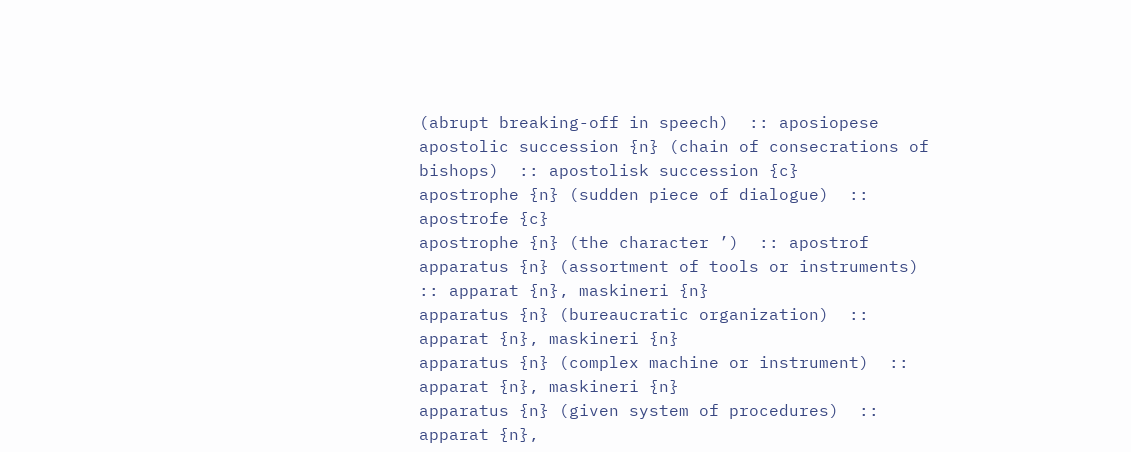(abrupt breaking-off in speech)  :: aposiopese
apostolic succession {n} (chain of consecrations of bishops)  :: apostolisk succession {c}
apostrophe {n} (sudden piece of dialogue)  :: apostrofe {c}
apostrophe {n} (the character ’)  :: apostrof
apparatus {n} (assortment of tools or instruments)  :: apparat {n}, maskineri {n}
apparatus {n} (bureaucratic organization)  :: apparat {n}, maskineri {n}
apparatus {n} (complex machine or instrument)  :: apparat {n}, maskineri {n}
apparatus {n} (given system of procedures)  :: apparat {n},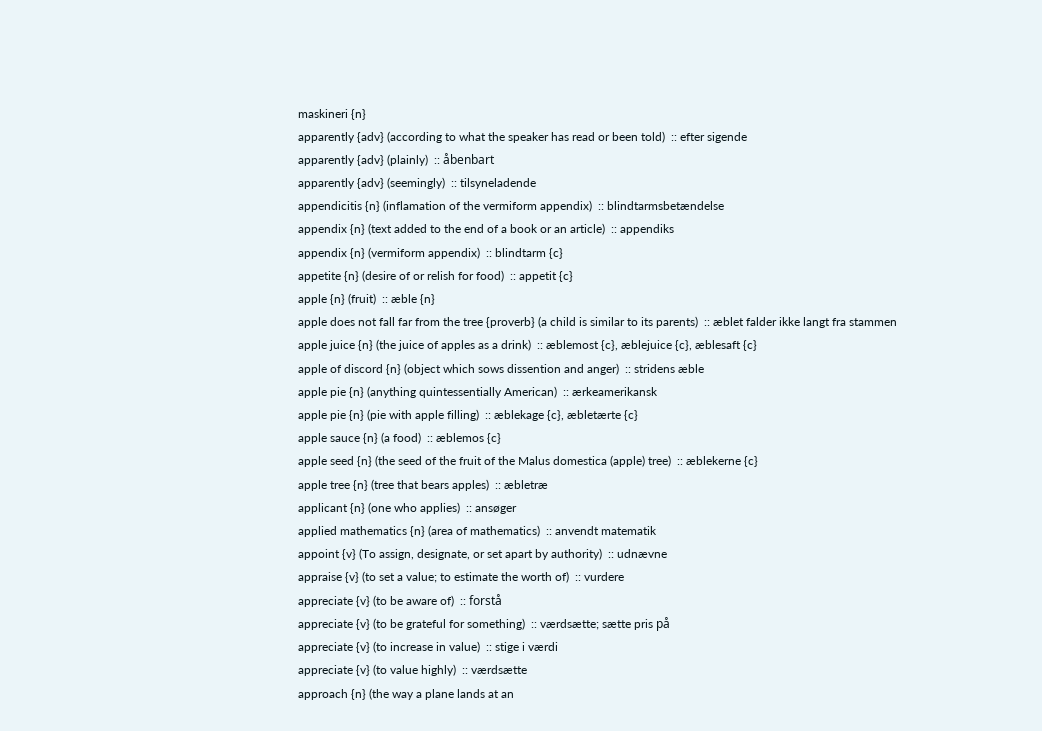maskineri {n}
apparently {adv} (according to what the speaker has read or been told)  :: efter sigende
apparently {adv} (plainly)  :: åbenbart
apparently {adv} (seemingly)  :: tilsyneladende
appendicitis {n} (inflamation of the vermiform appendix)  :: blindtarmsbetændelse
appendix {n} (text added to the end of a book or an article)  :: appendiks
appendix {n} (vermiform appendix)  :: blindtarm {c}
appetite {n} (desire of or relish for food)  :: appetit {c}
apple {n} (fruit)  :: æble {n}
apple does not fall far from the tree {proverb} (a child is similar to its parents)  :: æblet falder ikke langt fra stammen
apple juice {n} (the juice of apples as a drink)  :: æblemost {c}, æblejuice {c}, æblesaft {c}
apple of discord {n} (object which sows dissention and anger)  :: stridens æble
apple pie {n} (anything quintessentially American)  :: ærkeamerikansk
apple pie {n} (pie with apple filling)  :: æblekage {c}, æbletærte {c}
apple sauce {n} (a food)  :: æblemos {c}
apple seed {n} (the seed of the fruit of the Malus domestica (apple) tree)  :: æblekerne {c}
apple tree {n} (tree that bears apples)  :: æbletræ
applicant {n} (one who applies)  :: ansøger
applied mathematics {n} (area of mathematics)  :: anvendt matematik
appoint {v} (To assign, designate, or set apart by authority)  :: udnævne
appraise {v} (to set a value; to estimate the worth of)  :: vurdere
appreciate {v} (to be aware of)  :: forstå
appreciate {v} (to be grateful for something)  :: værdsætte; sætte pris på
appreciate {v} (to increase in value)  :: stige i værdi
appreciate {v} (to value highly)  :: værdsætte
approach {n} (the way a plane lands at an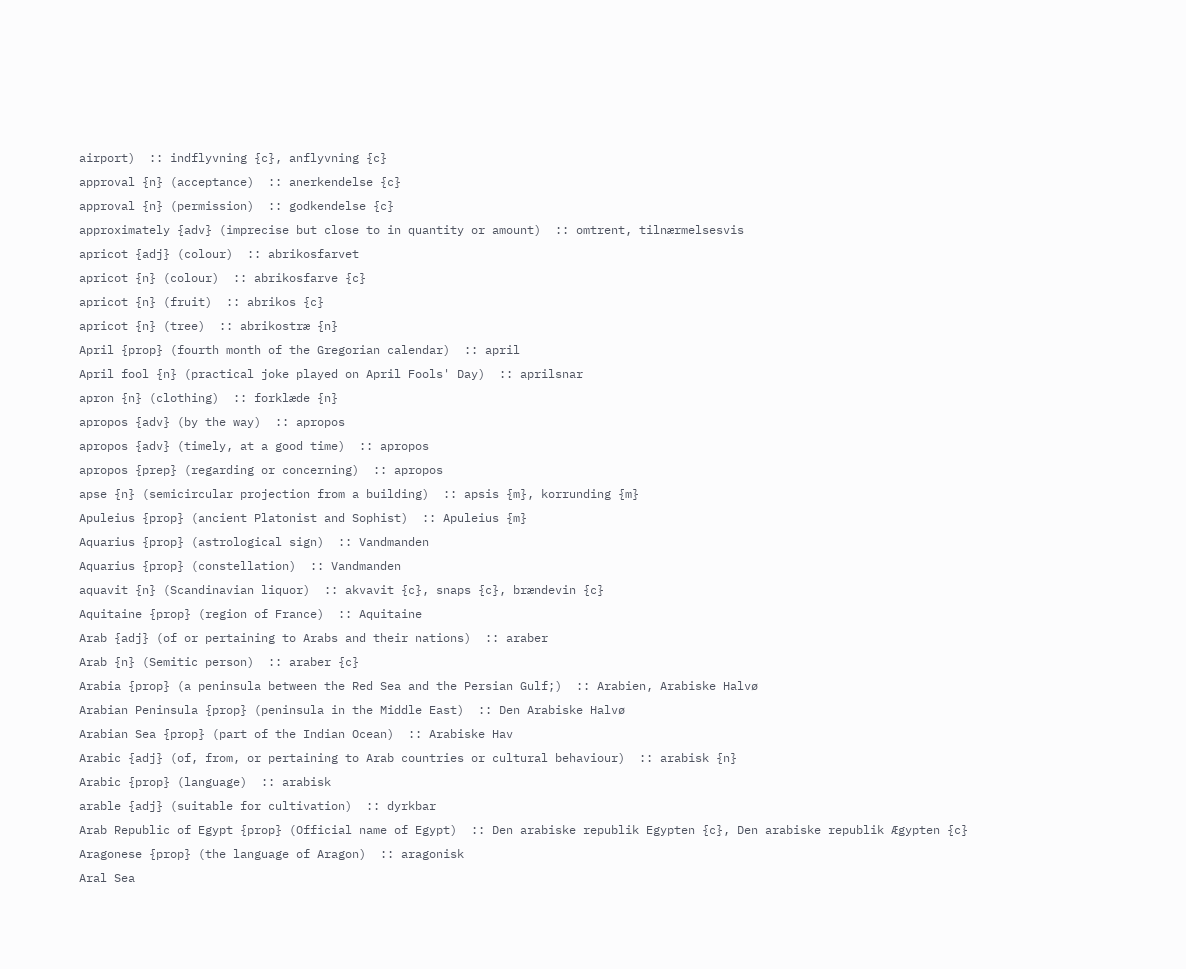airport)  :: indflyvning {c}, anflyvning {c}
approval {n} (acceptance)  :: anerkendelse {c}
approval {n} (permission)  :: godkendelse {c}
approximately {adv} (imprecise but close to in quantity or amount)  :: omtrent, tilnærmelsesvis
apricot {adj} (colour)  :: abrikosfarvet
apricot {n} (colour)  :: abrikosfarve {c}
apricot {n} (fruit)  :: abrikos {c}
apricot {n} (tree)  :: abrikostræ {n}
April {prop} (fourth month of the Gregorian calendar)  :: april
April fool {n} (practical joke played on April Fools' Day)  :: aprilsnar
apron {n} (clothing)  :: forklæde {n}
apropos {adv} (by the way)  :: apropos
apropos {adv} (timely, at a good time)  :: apropos
apropos {prep} (regarding or concerning)  :: apropos
apse {n} (semicircular projection from a building)  :: apsis {m}, korrunding {m}
Apuleius {prop} (ancient Platonist and Sophist)  :: Apuleius {m}
Aquarius {prop} (astrological sign)  :: Vandmanden
Aquarius {prop} (constellation)  :: Vandmanden
aquavit {n} (Scandinavian liquor)  :: akvavit {c}, snaps {c}, brændevin {c}
Aquitaine {prop} (region of France)  :: Aquitaine
Arab {adj} (of or pertaining to Arabs and their nations)  :: araber
Arab {n} (Semitic person)  :: araber {c}
Arabia {prop} (a peninsula between the Red Sea and the Persian Gulf;)  :: Arabien, Arabiske Halvø
Arabian Peninsula {prop} (peninsula in the Middle East)  :: Den Arabiske Halvø
Arabian Sea {prop} (part of the Indian Ocean)  :: Arabiske Hav
Arabic {adj} (of, from, or pertaining to Arab countries or cultural behaviour)  :: arabisk {n}
Arabic {prop} (language)  :: arabisk
arable {adj} (suitable for cultivation)  :: dyrkbar
Arab Republic of Egypt {prop} (Official name of Egypt)  :: Den arabiske republik Egypten {c}, Den arabiske republik Ægypten {c}
Aragonese {prop} (the language of Aragon)  :: aragonisk
Aral Sea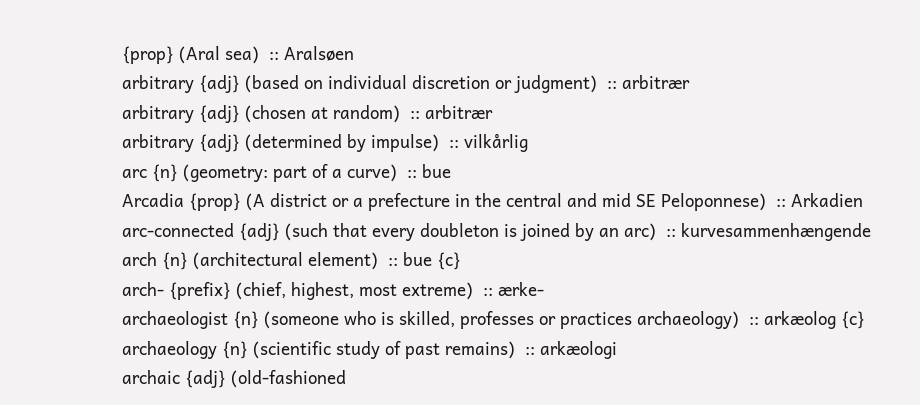{prop} (Aral sea)  :: Aralsøen
arbitrary {adj} (based on individual discretion or judgment)  :: arbitrær
arbitrary {adj} (chosen at random)  :: arbitrær
arbitrary {adj} (determined by impulse)  :: vilkårlig
arc {n} (geometry: part of a curve)  :: bue
Arcadia {prop} (A district or a prefecture in the central and mid SE Peloponnese)  :: Arkadien
arc-connected {adj} (such that every doubleton is joined by an arc)  :: kurvesammenhængende
arch {n} (architectural element)  :: bue {c}
arch- {prefix} (chief, highest, most extreme)  :: ærke-
archaeologist {n} (someone who is skilled, professes or practices archaeology)  :: arkæolog {c}
archaeology {n} (scientific study of past remains)  :: arkæologi
archaic {adj} (old-fashioned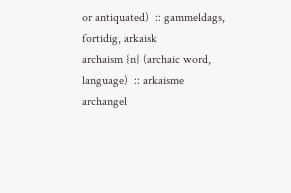or antiquated)  :: gammeldags, fortidig, arkaisk
archaism {n} (archaic word, language)  :: arkaisme
archangel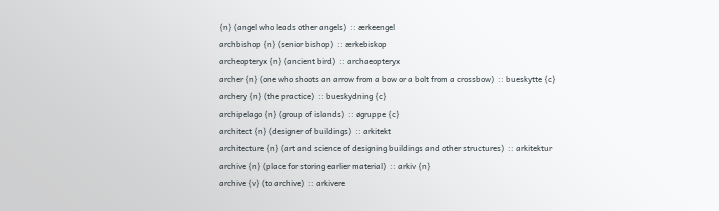{n} (angel who leads other angels)  :: ærkeengel
archbishop {n} (senior bishop)  :: ærkebiskop
archeopteryx {n} (ancient bird)  :: archaeopteryx
archer {n} (one who shoots an arrow from a bow or a bolt from a crossbow)  :: bueskytte {c}
archery {n} (the practice)  :: bueskydning {c}
archipelago {n} (group of islands)  :: øgruppe {c}
architect {n} (designer of buildings)  :: arkitekt
architecture {n} (art and science of designing buildings and other structures)  :: arkitektur
archive {n} (place for storing earlier material)  :: arkiv {n}
archive {v} (to archive)  :: arkivere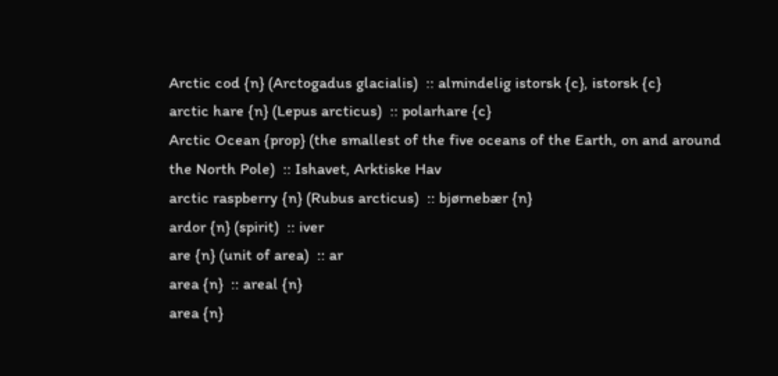Arctic cod {n} (Arctogadus glacialis)  :: almindelig istorsk {c}, istorsk {c}
arctic hare {n} (Lepus arcticus)  :: polarhare {c}
Arctic Ocean {prop} (the smallest of the five oceans of the Earth, on and around the North Pole)  :: Ishavet, Arktiske Hav
arctic raspberry {n} (Rubus arcticus)  :: bjørnebær {n}
ardor {n} (spirit)  :: iver
are {n} (unit of area)  :: ar
area {n}  :: areal {n}
area {n}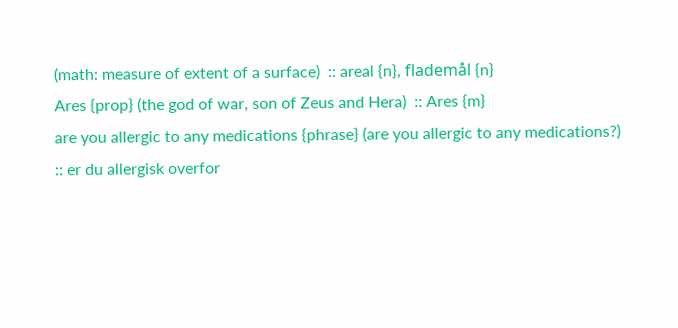(math: measure of extent of a surface)  :: areal {n}, flademål {n}
Ares {prop} (the god of war, son of Zeus and Hera)  :: Ares {m}
are you allergic to any medications {phrase} (are you allergic to any medications?)  :: er du allergisk overfor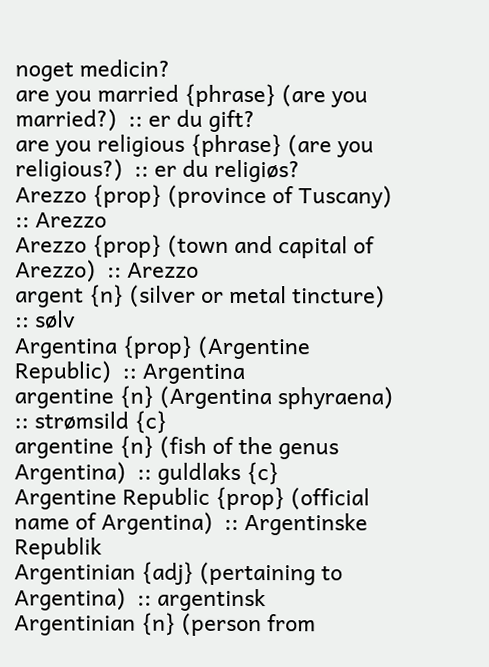noget medicin?
are you married {phrase} (are you married?)  :: er du gift?
are you religious {phrase} (are you religious?)  :: er du religiøs?
Arezzo {prop} (province of Tuscany)  :: Arezzo
Arezzo {prop} (town and capital of Arezzo)  :: Arezzo
argent {n} (silver or metal tincture)  :: sølv
Argentina {prop} (Argentine Republic)  :: Argentina
argentine {n} (Argentina sphyraena)  :: strømsild {c}
argentine {n} (fish of the genus Argentina)  :: guldlaks {c}
Argentine Republic {prop} (official name of Argentina)  :: Argentinske Republik
Argentinian {adj} (pertaining to Argentina)  :: argentinsk
Argentinian {n} (person from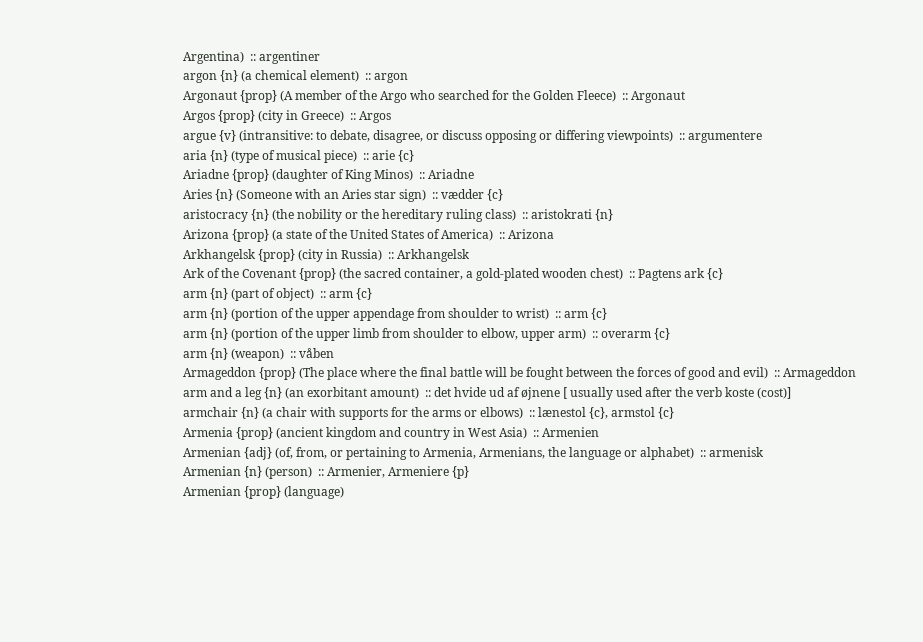Argentina)  :: argentiner
argon {n} (a chemical element)  :: argon
Argonaut {prop} (A member of the Argo who searched for the Golden Fleece)  :: Argonaut
Argos {prop} (city in Greece)  :: Argos
argue {v} (intransitive: to debate, disagree, or discuss opposing or differing viewpoints)  :: argumentere
aria {n} (type of musical piece)  :: arie {c}
Ariadne {prop} (daughter of King Minos)  :: Ariadne
Aries {n} (Someone with an Aries star sign)  :: vædder {c}
aristocracy {n} (the nobility or the hereditary ruling class)  :: aristokrati {n}
Arizona {prop} (a state of the United States of America)  :: Arizona
Arkhangelsk {prop} (city in Russia)  :: Arkhangelsk
Ark of the Covenant {prop} (the sacred container, a gold-plated wooden chest)  :: Pagtens ark {c}
arm {n} (part of object)  :: arm {c}
arm {n} (portion of the upper appendage from shoulder to wrist)  :: arm {c}
arm {n} (portion of the upper limb from shoulder to elbow, upper arm)  :: overarm {c}
arm {n} (weapon)  :: våben
Armageddon {prop} (The place where the final battle will be fought between the forces of good and evil)  :: Armageddon
arm and a leg {n} (an exorbitant amount)  :: det hvide ud af øjnene [ usually used after the verb koste (cost)]
armchair {n} (a chair with supports for the arms or elbows)  :: lænestol {c}, armstol {c}
Armenia {prop} (ancient kingdom and country in West Asia)  :: Armenien
Armenian {adj} (of, from, or pertaining to Armenia, Armenians, the language or alphabet)  :: armenisk
Armenian {n} (person)  :: Armenier, Armeniere {p}
Armenian {prop} (language)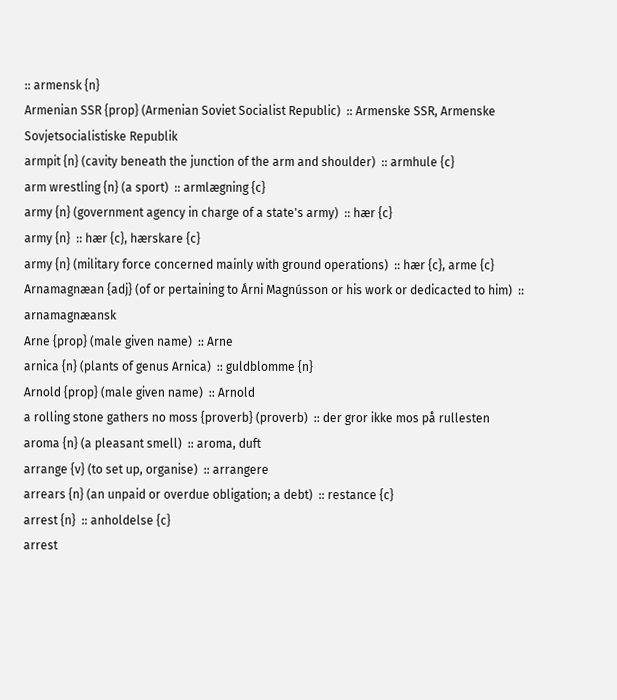:: armensk {n}
Armenian SSR {prop} (Armenian Soviet Socialist Republic)  :: Armenske SSR, Armenske Sovjetsocialistiske Republik
armpit {n} (cavity beneath the junction of the arm and shoulder)  :: armhule {c}
arm wrestling {n} (a sport)  :: armlægning {c}
army {n} (government agency in charge of a state's army)  :: hær {c}
army {n}  :: hær {c}, hærskare {c}
army {n} (military force concerned mainly with ground operations)  :: hær {c}, arme {c}
Arnamagnæan {adj} (of or pertaining to Árni Magnússon or his work or dedicacted to him)  :: arnamagnæansk
Arne {prop} (male given name)  :: Arne
arnica {n} (plants of genus Arnica)  :: guldblomme {n}
Arnold {prop} (male given name)  :: Arnold
a rolling stone gathers no moss {proverb} (proverb)  :: der gror ikke mos på rullesten
aroma {n} (a pleasant smell)  :: aroma, duft
arrange {v} (to set up, organise)  :: arrangere
arrears {n} (an unpaid or overdue obligation; a debt)  :: restance {c}
arrest {n}  :: anholdelse {c}
arrest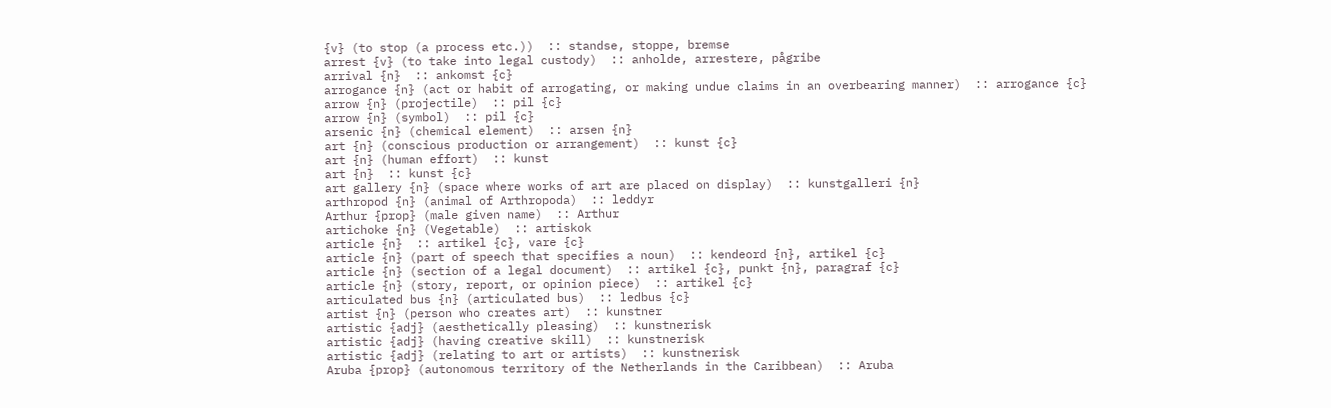{v} (to stop (a process etc.))  :: standse, stoppe, bremse
arrest {v} (to take into legal custody)  :: anholde, arrestere, pågribe
arrival {n}  :: ankomst {c}
arrogance {n} (act or habit of arrogating, or making undue claims in an overbearing manner)  :: arrogance {c}
arrow {n} (projectile)  :: pil {c}
arrow {n} (symbol)  :: pil {c}
arsenic {n} (chemical element)  :: arsen {n}
art {n} (conscious production or arrangement)  :: kunst {c}
art {n} (human effort)  :: kunst
art {n}  :: kunst {c}
art gallery {n} (space where works of art are placed on display)  :: kunstgalleri {n}
arthropod {n} (animal of Arthropoda)  :: leddyr
Arthur {prop} (male given name)  :: Arthur
artichoke {n} (Vegetable)  :: artiskok
article {n}  :: artikel {c}, vare {c}
article {n} (part of speech that specifies a noun)  :: kendeord {n}, artikel {c}
article {n} (section of a legal document)  :: artikel {c}, punkt {n}, paragraf {c}
article {n} (story, report, or opinion piece)  :: artikel {c}
articulated bus {n} (articulated bus)  :: ledbus {c}
artist {n} (person who creates art)  :: kunstner
artistic {adj} (aesthetically pleasing)  :: kunstnerisk
artistic {adj} (having creative skill)  :: kunstnerisk
artistic {adj} (relating to art or artists)  :: kunstnerisk
Aruba {prop} (autonomous territory of the Netherlands in the Caribbean)  :: Aruba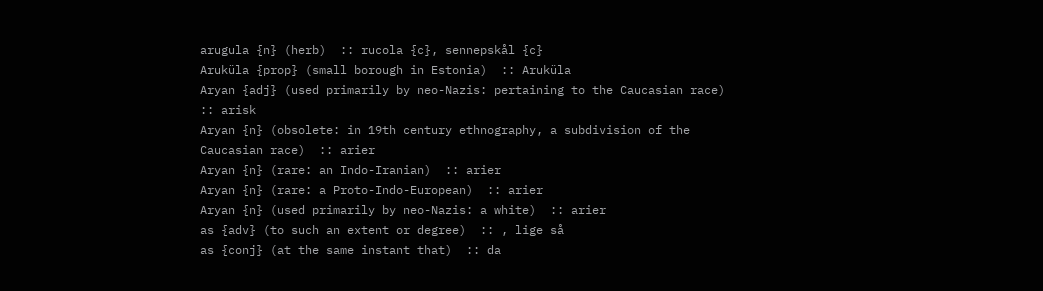arugula {n} (herb)  :: rucola {c}, sennepskål {c}
Aruküla {prop} (small borough in Estonia)  :: Aruküla
Aryan {adj} (used primarily by neo-Nazis: pertaining to the Caucasian race)  :: arisk
Aryan {n} (obsolete: in 19th century ethnography, a subdivision of the Caucasian race)  :: arier
Aryan {n} (rare: an Indo-Iranian)  :: arier
Aryan {n} (rare: a Proto-Indo-European)  :: arier
Aryan {n} (used primarily by neo-Nazis: a white)  :: arier
as {adv} (to such an extent or degree)  :: , lige så
as {conj} (at the same instant that)  :: da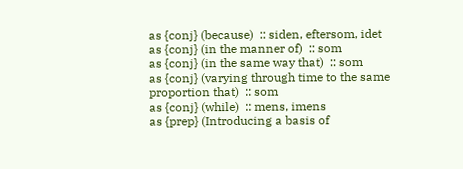as {conj} (because)  :: siden, eftersom, idet
as {conj} (in the manner of)  :: som
as {conj} (in the same way that)  :: som
as {conj} (varying through time to the same proportion that)  :: som
as {conj} (while)  :: mens, imens
as {prep} (Introducing a basis of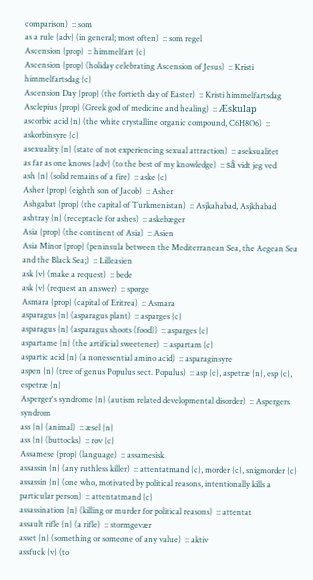comparison)  :: som
as a rule {adv} (in general; most often)  :: som regel
Ascension {prop}  :: himmelfart {c}
Ascension {prop} (holiday celebrating Ascension of Jesus)  :: Kristi himmelfartsdag {c}
Ascension Day {prop} (the fortieth day of Easter)  :: Kristi himmelfartsdag
Asclepius {prop} (Greek god of medicine and healing)  :: Æskulap
ascorbic acid {n} (the white crystalline organic compound, C6H8O6)  :: askorbinsyre {c}
asexuality {n} (state of not experiencing sexual attraction)  :: aseksualitet
as far as one knows {adv} (to the best of my knowledge)  :: så vidt jeg ved
ash {n} (solid remains of a fire)  :: aske {c}
Asher {prop} (eighth son of Jacob)  :: Asher
Ashgabat {prop} (the capital of Turkmenistan)  :: Asjkahabad, Asjkhabad
ashtray {n} (receptacle for ashes)  :: askebæger
Asia {prop} (the continent of Asia)  :: Asien
Asia Minor {prop} (peninsula between the Mediterranean Sea, the Aegean Sea and the Black Sea;)  :: Lilleasien
ask {v} (make a request)  :: bede
ask {v} (request an answer)  :: spørge
Asmara {prop} (capital of Eritrea)  :: Asmara
asparagus {n} (asparagus plant)  :: asparges {c}
asparagus {n} (asparagus shoots (food))  :: asparges {c}
aspartame {n} (the artificial sweetener)  :: aspartam {c}
aspartic acid {n} (a nonessential amino acid)  :: asparaginsyre
aspen {n} (tree of genus Populus sect. Populus)  :: asp {c}, aspetræ {n}, esp {c}, espetræ {n}
Asperger's syndrome {n} (autism related developmental disorder)  :: Aspergers syndrom
ass {n} (animal)  :: æsel {n}
ass {n} (buttocks)  :: røv {c}
Assamese {prop} (language)  :: assamesisk
assassin {n} (any ruthless killer)  :: attentatmand {c}, morder {c}, snigmorder {c}
assassin {n} (one who, motivated by political reasons, intentionally kills a particular person)  :: attentatmand {c}
assassination {n} (killing or murder for political reasons)  :: attentat
assault rifle {n} (a rifle)  :: stormgevær
asset {n} (something or someone of any value)  :: aktiv
assfuck {v} (to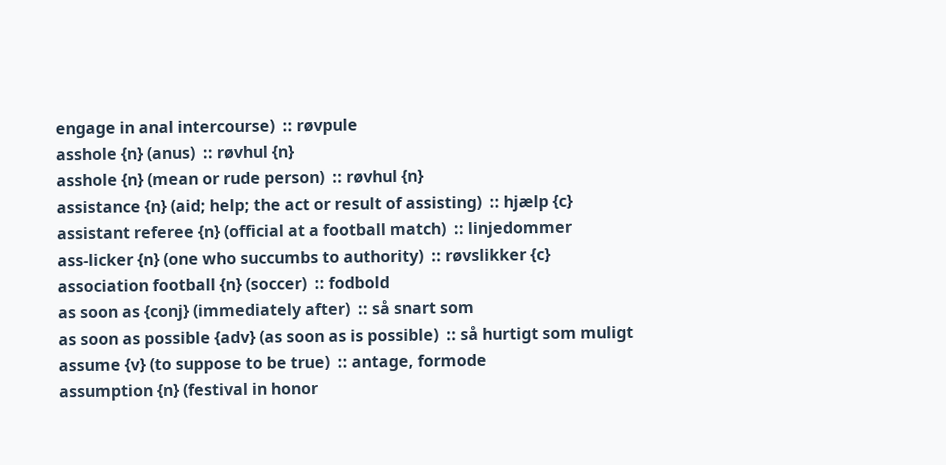engage in anal intercourse)  :: røvpule
asshole {n} (anus)  :: røvhul {n}
asshole {n} (mean or rude person)  :: røvhul {n}
assistance {n} (aid; help; the act or result of assisting)  :: hjælp {c}
assistant referee {n} (official at a football match)  :: linjedommer
ass-licker {n} (one who succumbs to authority)  :: røvslikker {c}
association football {n} (soccer)  :: fodbold
as soon as {conj} (immediately after)  :: så snart som
as soon as possible {adv} (as soon as is possible)  :: så hurtigt som muligt
assume {v} (to suppose to be true)  :: antage, formode
assumption {n} (festival in honor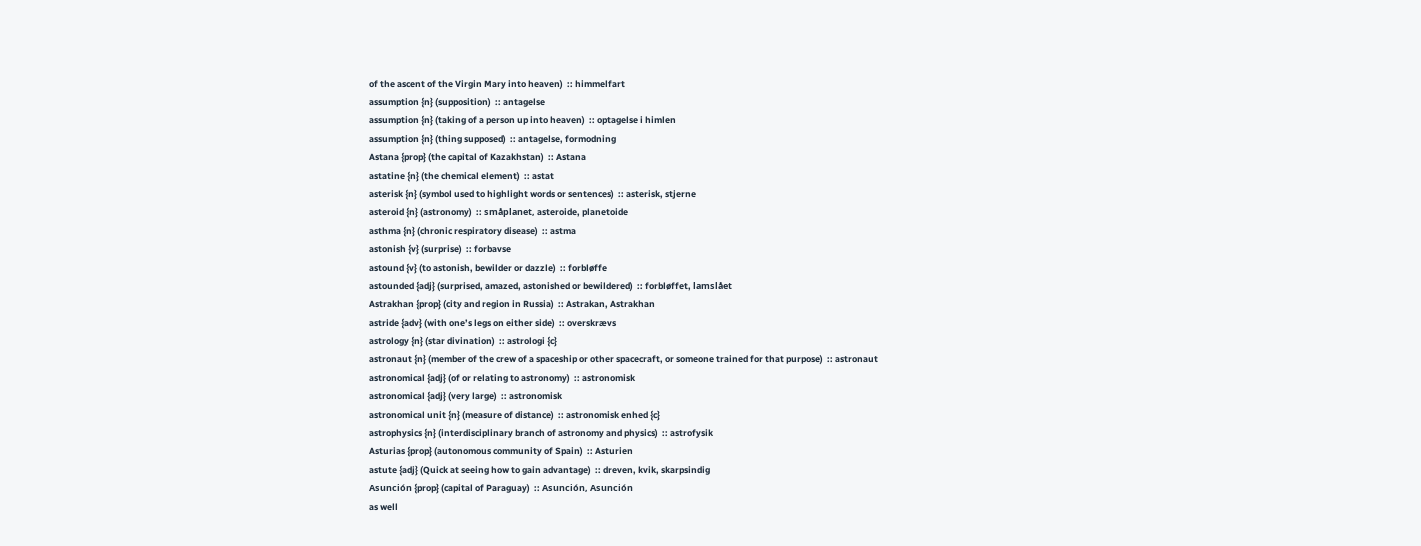of the ascent of the Virgin Mary into heaven)  :: himmelfart
assumption {n} (supposition)  :: antagelse
assumption {n} (taking of a person up into heaven)  :: optagelse i himlen
assumption {n} (thing supposed)  :: antagelse, formodning
Astana {prop} (the capital of Kazakhstan)  :: Astana
astatine {n} (the chemical element)  :: astat
asterisk {n} (symbol used to highlight words or sentences)  :: asterisk, stjerne
asteroid {n} (astronomy)  :: småplanet, asteroide, planetoide
asthma {n} (chronic respiratory disease)  :: astma
astonish {v} (surprise)  :: forbavse
astound {v} (to astonish, bewilder or dazzle)  :: forbløffe
astounded {adj} (surprised, amazed, astonished or bewildered)  :: forbløffet, lamslået
Astrakhan {prop} (city and region in Russia)  :: Astrakan, Astrakhan
astride {adv} (with one’s legs on either side)  :: overskrævs
astrology {n} (star divination)  :: astrologi {c}
astronaut {n} (member of the crew of a spaceship or other spacecraft, or someone trained for that purpose)  :: astronaut
astronomical {adj} (of or relating to astronomy)  :: astronomisk
astronomical {adj} (very large)  :: astronomisk
astronomical unit {n} (measure of distance)  :: astronomisk enhed {c}
astrophysics {n} (interdisciplinary branch of astronomy and physics)  :: astrofysik
Asturias {prop} (autonomous community of Spain)  :: Asturien
astute {adj} (Quick at seeing how to gain advantage)  :: dreven, kvik, skarpsindig
Asunción {prop} (capital of Paraguay)  :: Asunción, Asunción
as well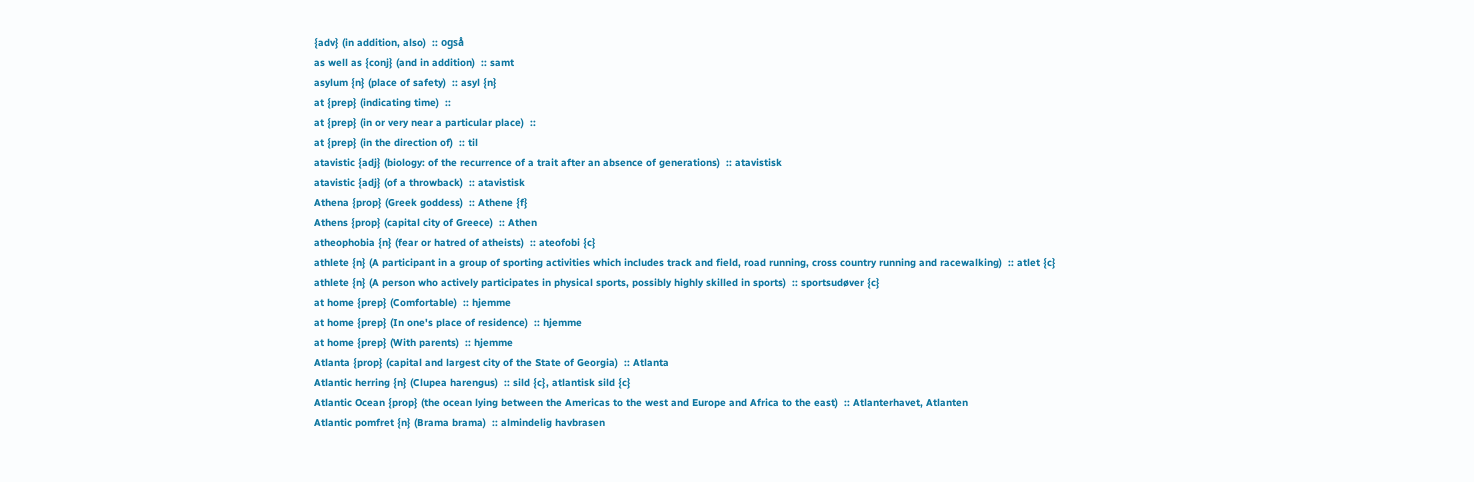{adv} (in addition, also)  :: også
as well as {conj} (and in addition)  :: samt
asylum {n} (place of safety)  :: asyl {n}
at {prep} (indicating time)  ::
at {prep} (in or very near a particular place)  ::
at {prep} (in the direction of)  :: til
atavistic {adj} (biology: of the recurrence of a trait after an absence of generations)  :: atavistisk
atavistic {adj} (of a throwback)  :: atavistisk
Athena {prop} (Greek goddess)  :: Athene {f}
Athens {prop} (capital city of Greece)  :: Athen
atheophobia {n} (fear or hatred of atheists)  :: ateofobi {c}
athlete {n} (A participant in a group of sporting activities which includes track and field, road running, cross country running and racewalking)  :: atlet {c}
athlete {n} (A person who actively participates in physical sports, possibly highly skilled in sports)  :: sportsudøver {c}
at home {prep} (Comfortable)  :: hjemme
at home {prep} (In one's place of residence)  :: hjemme
at home {prep} (With parents)  :: hjemme
Atlanta {prop} (capital and largest city of the State of Georgia)  :: Atlanta
Atlantic herring {n} (Clupea harengus)  :: sild {c}, atlantisk sild {c}
Atlantic Ocean {prop} (the ocean lying between the Americas to the west and Europe and Africa to the east)  :: Atlanterhavet, Atlanten
Atlantic pomfret {n} (Brama brama)  :: almindelig havbrasen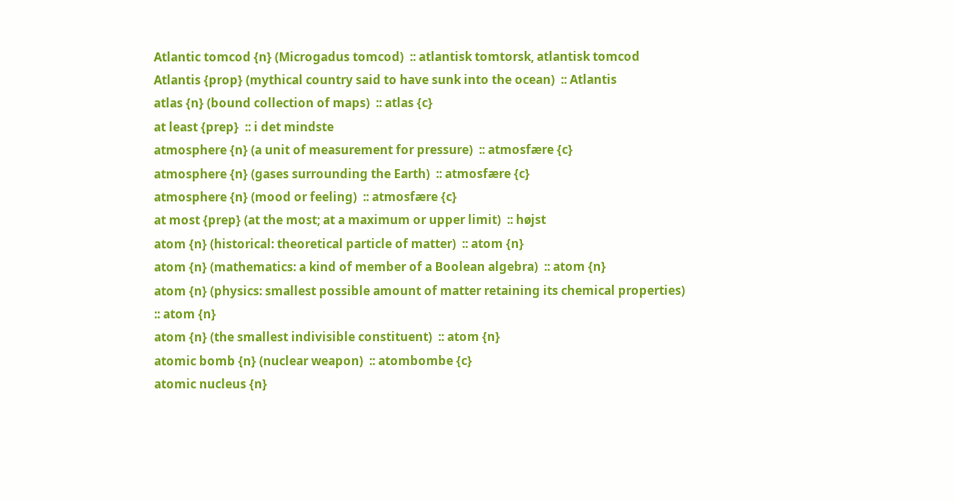Atlantic tomcod {n} (Microgadus tomcod)  :: atlantisk tomtorsk, atlantisk tomcod
Atlantis {prop} (mythical country said to have sunk into the ocean)  :: Atlantis
atlas {n} (bound collection of maps)  :: atlas {c}
at least {prep}  :: i det mindste
atmosphere {n} (a unit of measurement for pressure)  :: atmosfære {c}
atmosphere {n} (gases surrounding the Earth)  :: atmosfære {c}
atmosphere {n} (mood or feeling)  :: atmosfære {c}
at most {prep} (at the most; at a maximum or upper limit)  :: højst
atom {n} (historical: theoretical particle of matter)  :: atom {n}
atom {n} (mathematics: a kind of member of a Boolean algebra)  :: atom {n}
atom {n} (physics: smallest possible amount of matter retaining its chemical properties)  :: atom {n}
atom {n} (the smallest indivisible constituent)  :: atom {n}
atomic bomb {n} (nuclear weapon)  :: atombombe {c}
atomic nucleus {n}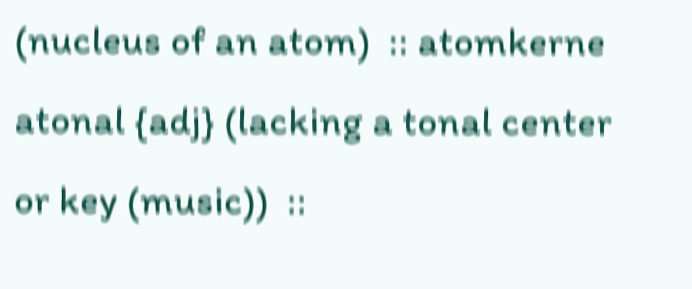(nucleus of an atom)  :: atomkerne
atonal {adj} (lacking a tonal center or key (music))  ::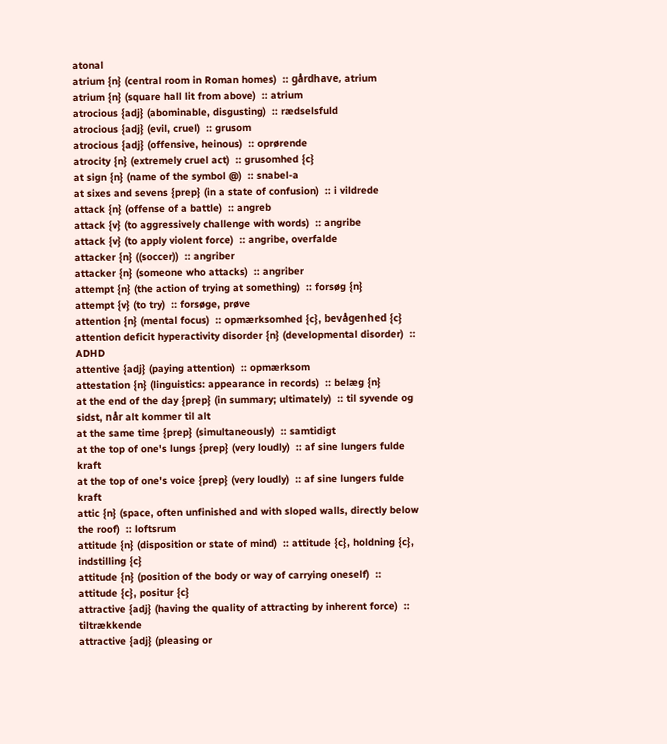atonal
atrium {n} (central room in Roman homes)  :: gårdhave, atrium
atrium {n} (square hall lit from above)  :: atrium
atrocious {adj} (abominable, disgusting)  :: rædselsfuld
atrocious {adj} (evil, cruel)  :: grusom
atrocious {adj} (offensive, heinous)  :: oprørende
atrocity {n} (extremely cruel act)  :: grusomhed {c}
at sign {n} (name of the symbol @)  :: snabel-a
at sixes and sevens {prep} (in a state of confusion)  :: i vildrede
attack {n} (offense of a battle)  :: angreb
attack {v} (to aggressively challenge with words)  :: angribe
attack {v} (to apply violent force)  :: angribe, overfalde
attacker {n} ((soccer))  :: angriber
attacker {n} (someone who attacks)  :: angriber
attempt {n} (the action of trying at something)  :: forsøg {n}
attempt {v} (to try)  :: forsøge, prøve
attention {n} (mental focus)  :: opmærksomhed {c}, bevågenhed {c}
attention deficit hyperactivity disorder {n} (developmental disorder)  :: ADHD
attentive {adj} (paying attention)  :: opmærksom
attestation {n} (linguistics: appearance in records)  :: belæg {n}
at the end of the day {prep} (in summary; ultimately)  :: til syvende og sidst, når alt kommer til alt
at the same time {prep} (simultaneously)  :: samtidigt
at the top of one's lungs {prep} (very loudly)  :: af sine lungers fulde kraft
at the top of one's voice {prep} (very loudly)  :: af sine lungers fulde kraft
attic {n} (space, often unfinished and with sloped walls, directly below the roof)  :: loftsrum
attitude {n} (disposition or state of mind)  :: attitude {c}, holdning {c}, indstilling {c}
attitude {n} (position of the body or way of carrying oneself)  :: attitude {c}, positur {c}
attractive {adj} (having the quality of attracting by inherent force)  :: tiltrækkende
attractive {adj} (pleasing or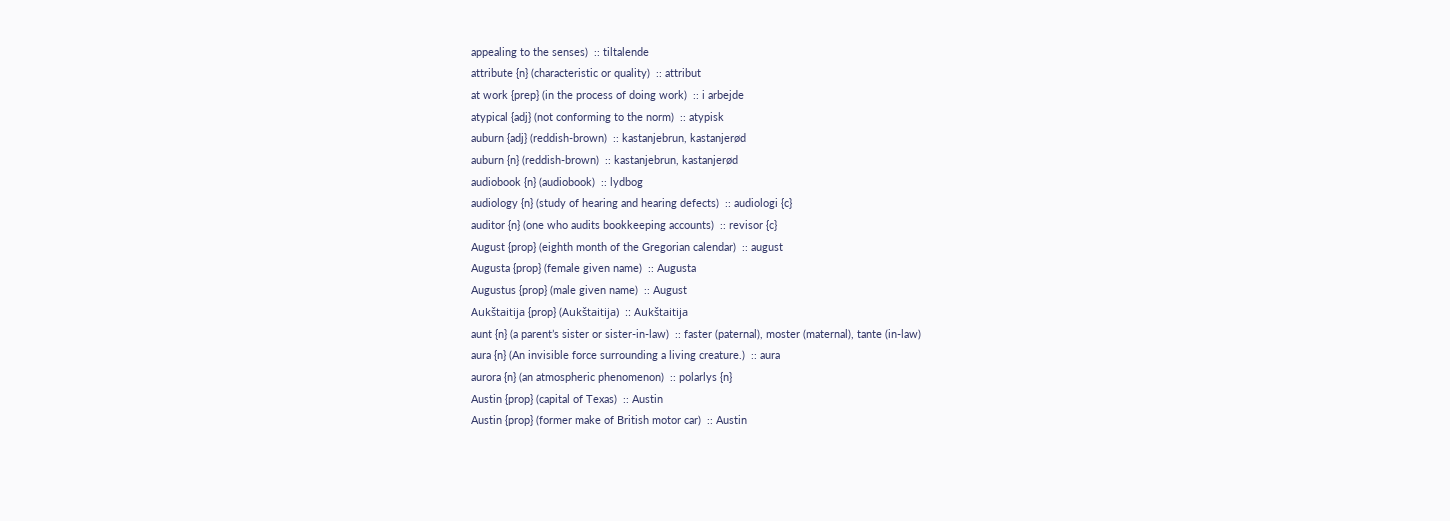appealing to the senses)  :: tiltalende
attribute {n} (characteristic or quality)  :: attribut
at work {prep} (in the process of doing work)  :: i arbejde
atypical {adj} (not conforming to the norm)  :: atypisk
auburn {adj} (reddish-brown)  :: kastanjebrun, kastanjerød
auburn {n} (reddish-brown)  :: kastanjebrun, kastanjerød
audiobook {n} (audiobook)  :: lydbog
audiology {n} (study of hearing and hearing defects)  :: audiologi {c}
auditor {n} (one who audits bookkeeping accounts)  :: revisor {c}
August {prop} (eighth month of the Gregorian calendar)  :: august
Augusta {prop} (female given name)  :: Augusta
Augustus {prop} (male given name)  :: August
Aukštaitija {prop} (Aukštaitija)  :: Aukštaitija
aunt {n} (a parent’s sister or sister-in-law)  :: faster (paternal), moster (maternal), tante (in-law)
aura {n} (An invisible force surrounding a living creature.)  :: aura
aurora {n} (an atmospheric phenomenon)  :: polarlys {n}
Austin {prop} (capital of Texas)  :: Austin
Austin {prop} (former make of British motor car)  :: Austin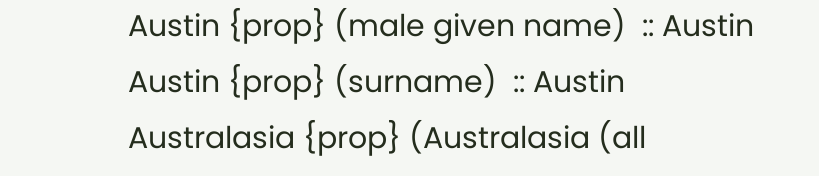Austin {prop} (male given name)  :: Austin
Austin {prop} (surname)  :: Austin
Australasia {prop} (Australasia (all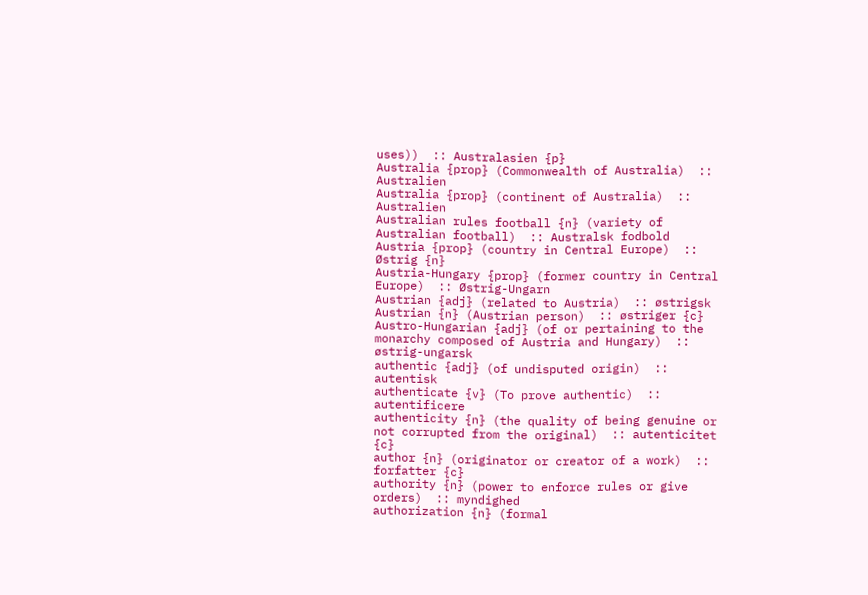uses))  :: Australasien {p}
Australia {prop} (Commonwealth of Australia)  :: Australien
Australia {prop} (continent of Australia)  :: Australien
Australian rules football {n} (variety of Australian football)  :: Australsk fodbold
Austria {prop} (country in Central Europe)  :: Østrig {n}
Austria-Hungary {prop} (former country in Central Europe)  :: Østrig-Ungarn
Austrian {adj} (related to Austria)  :: østrigsk
Austrian {n} (Austrian person)  :: østriger {c}
Austro-Hungarian {adj} (of or pertaining to the monarchy composed of Austria and Hungary)  :: østrig-ungarsk
authentic {adj} (of undisputed origin)  :: autentisk
authenticate {v} (To prove authentic)  :: autentificere
authenticity {n} (the quality of being genuine or not corrupted from the original)  :: autenticitet {c}
author {n} (originator or creator of a work)  :: forfatter {c}
authority {n} (power to enforce rules or give orders)  :: myndighed
authorization {n} (formal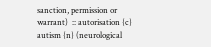sanction, permission or warrant)  :: autorisation {c}
autism {n} (neurological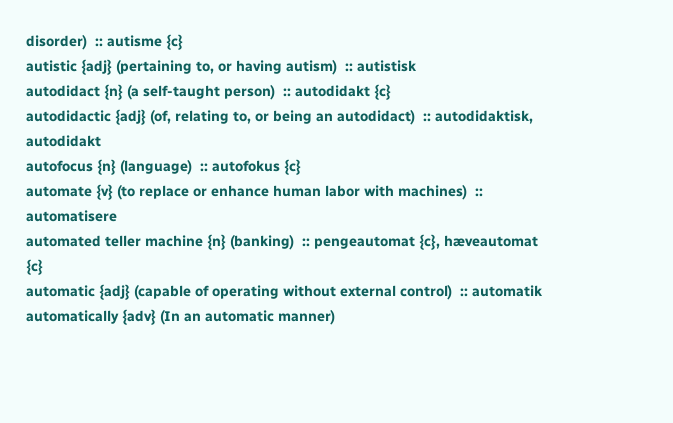disorder)  :: autisme {c}
autistic {adj} (pertaining to, or having autism)  :: autistisk
autodidact {n} (a self-taught person)  :: autodidakt {c}
autodidactic {adj} (of, relating to, or being an autodidact)  :: autodidaktisk, autodidakt
autofocus {n} (language)  :: autofokus {c}
automate {v} (to replace or enhance human labor with machines)  :: automatisere
automated teller machine {n} (banking)  :: pengeautomat {c}, hæveautomat {c}
automatic {adj} (capable of operating without external control)  :: automatik
automatically {adv} (In an automatic manner)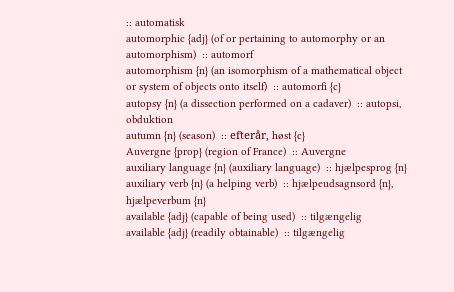:: automatisk
automorphic {adj} (of or pertaining to automorphy or an automorphism)  :: automorf
automorphism {n} (an isomorphism of a mathematical object or system of objects onto itself)  :: automorfi {c}
autopsy {n} (a dissection performed on a cadaver)  :: autopsi, obduktion
autumn {n} (season)  :: efterår, høst {c}
Auvergne {prop} (region of France)  :: Auvergne
auxiliary language {n} (auxiliary language)  :: hjælpesprog {n}
auxiliary verb {n} (a helping verb)  :: hjælpeudsagnsord {n}, hjælpeverbum {n}
available {adj} (capable of being used)  :: tilgængelig
available {adj} (readily obtainable)  :: tilgængelig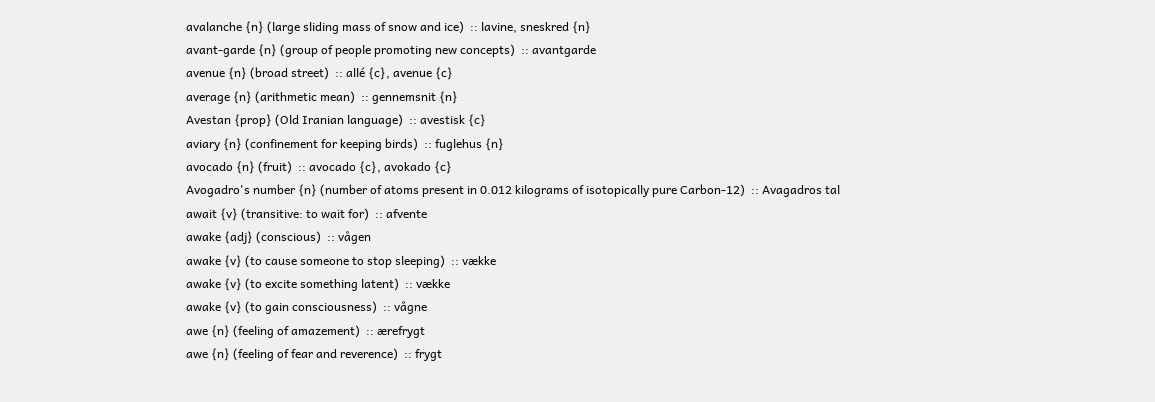avalanche {n} (large sliding mass of snow and ice)  :: lavine, sneskred {n}
avant-garde {n} (group of people promoting new concepts)  :: avantgarde
avenue {n} (broad street)  :: allé {c}, avenue {c}
average {n} (arithmetic mean)  :: gennemsnit {n}
Avestan {prop} (Old Iranian language)  :: avestisk {c}
aviary {n} (confinement for keeping birds)  :: fuglehus {n}
avocado {n} (fruit)  :: avocado {c}, avokado {c}
Avogadro's number {n} (number of atoms present in 0.012 kilograms of isotopically pure Carbon-12)  :: Avagadros tal
await {v} (transitive: to wait for)  :: afvente
awake {adj} (conscious)  :: vågen
awake {v} (to cause someone to stop sleeping)  :: vække
awake {v} (to excite something latent)  :: vække
awake {v} (to gain consciousness)  :: vågne
awe {n} (feeling of amazement)  :: ærefrygt
awe {n} (feeling of fear and reverence)  :: frygt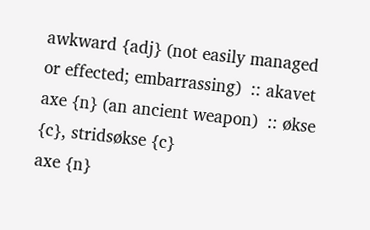awkward {adj} (not easily managed or effected; embarrassing)  :: akavet
axe {n} (an ancient weapon)  :: økse {c}, stridsøkse {c}
axe {n}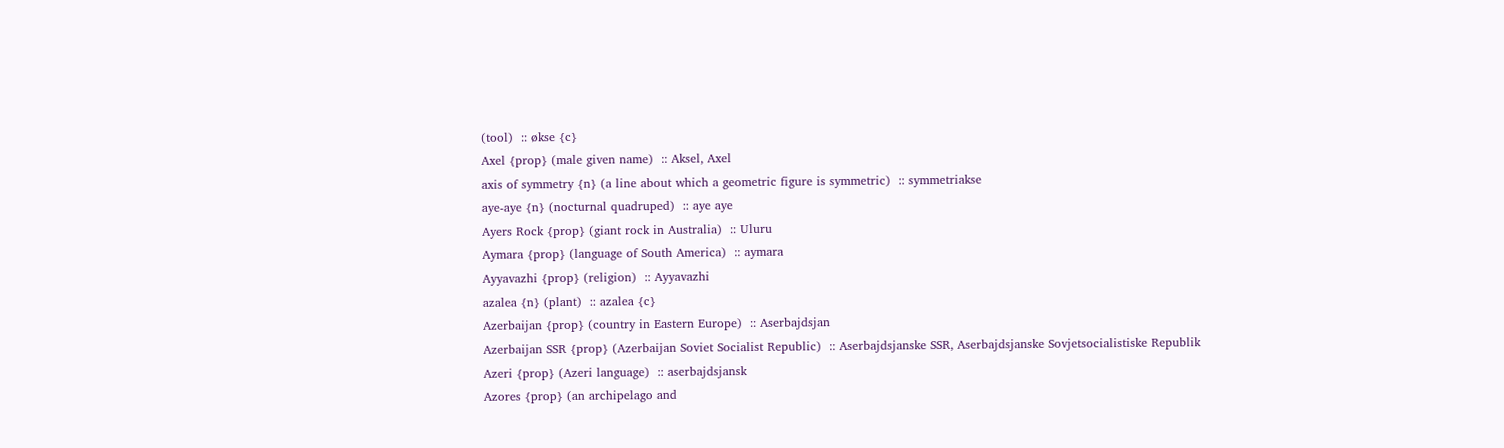(tool)  :: økse {c}
Axel {prop} (male given name)  :: Aksel, Axel
axis of symmetry {n} (a line about which a geometric figure is symmetric)  :: symmetriakse
aye-aye {n} (nocturnal quadruped)  :: aye aye
Ayers Rock {prop} (giant rock in Australia)  :: Uluru
Aymara {prop} (language of South America)  :: aymara
Ayyavazhi {prop} (religion)  :: Ayyavazhi
azalea {n} (plant)  :: azalea {c}
Azerbaijan {prop} (country in Eastern Europe)  :: Aserbajdsjan
Azerbaijan SSR {prop} (Azerbaijan Soviet Socialist Republic)  :: Aserbajdsjanske SSR, Aserbajdsjanske Sovjetsocialistiske Republik
Azeri {prop} (Azeri language)  :: aserbajdsjansk
Azores {prop} (an archipelago and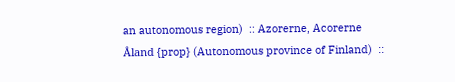an autonomous region)  :: Azorerne, Acorerne
Åland {prop} (Autonomous province of Finland)  ::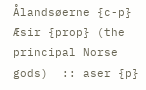Ålandsøerne {c-p}
Æsir {prop} (the principal Norse gods)  :: aser {p}